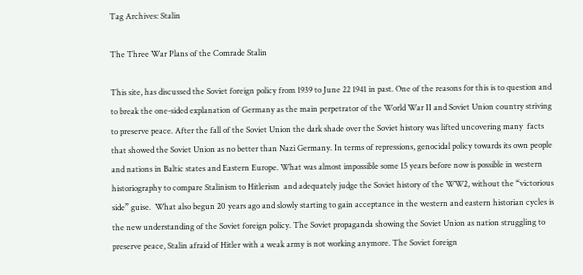Tag Archives: Stalin

The Three War Plans of the Comrade Stalin

This site, has discussed the Soviet foreign policy from 1939 to June 22 1941 in past. One of the reasons for this is to question and to break the one-sided explanation of Germany as the main perpetrator of the World War II and Soviet Union country striving to preserve peace. After the fall of the Soviet Union the dark shade over the Soviet history was lifted uncovering many  facts that showed the Soviet Union as no better than Nazi Germany. In terms of repressions, genocidal policy towards its own people and nations in Baltic states and Eastern Europe. What was almost impossible some 15 years before now is possible in western historiography to compare Stalinism to Hitlerism  and adequately judge the Soviet history of the WW2, without the “victorious side” guise.  What also begun 20 years ago and slowly starting to gain acceptance in the western and eastern historian cycles is the new understanding of the Soviet foreign policy. The Soviet propaganda showing the Soviet Union as nation struggling to preserve peace, Stalin afraid of Hitler with a weak army is not working anymore. The Soviet foreign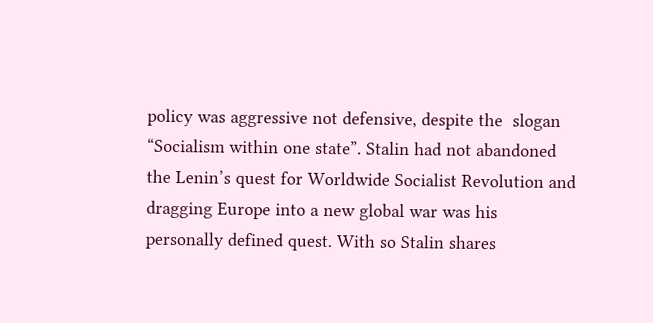policy was aggressive not defensive, despite the  slogan “Socialism within one state”. Stalin had not abandoned the Lenin’s quest for Worldwide Socialist Revolution and dragging Europe into a new global war was his personally defined quest. With so Stalin shares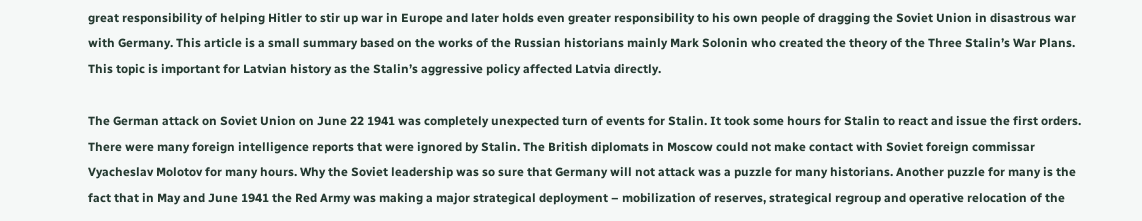great responsibility of helping Hitler to stir up war in Europe and later holds even greater responsibility to his own people of dragging the Soviet Union in disastrous war with Germany. This article is a small summary based on the works of the Russian historians mainly Mark Solonin who created the theory of the Three Stalin’s War Plans. This topic is important for Latvian history as the Stalin’s aggressive policy affected Latvia directly.

The German attack on Soviet Union on June 22 1941 was completely unexpected turn of events for Stalin. It took some hours for Stalin to react and issue the first orders.  There were many foreign intelligence reports that were ignored by Stalin. The British diplomats in Moscow could not make contact with Soviet foreign commissar Vyacheslav Molotov for many hours. Why the Soviet leadership was so sure that Germany will not attack was a puzzle for many historians. Another puzzle for many is the fact that in May and June 1941 the Red Army was making a major strategical deployment – mobilization of reserves, strategical regroup and operative relocation of the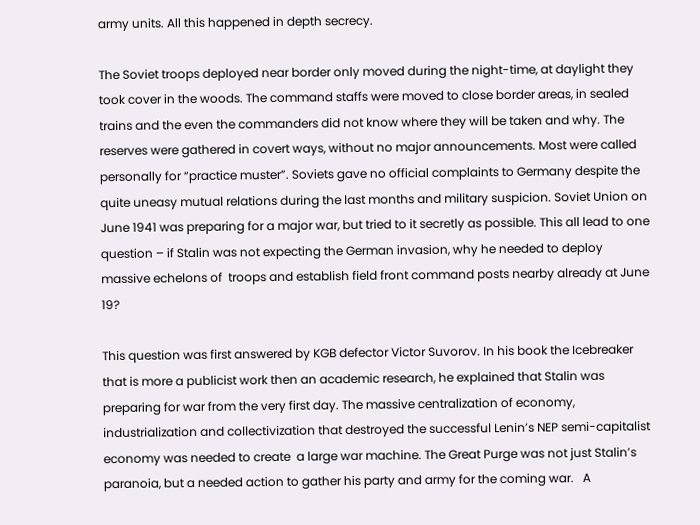army units. All this happened in depth secrecy.

The Soviet troops deployed near border only moved during the night-time, at daylight they took cover in the woods. The command staffs were moved to close border areas, in sealed trains and the even the commanders did not know where they will be taken and why. The reserves were gathered in covert ways, without no major announcements. Most were called personally for “practice muster”. Soviets gave no official complaints to Germany despite the quite uneasy mutual relations during the last months and military suspicion. Soviet Union on June 1941 was preparing for a major war, but tried to it secretly as possible. This all lead to one question – if Stalin was not expecting the German invasion, why he needed to deploy massive echelons of  troops and establish field front command posts nearby already at June 19?

This question was first answered by KGB defector Victor Suvorov. In his book the Icebreaker that is more a publicist work then an academic research, he explained that Stalin was preparing for war from the very first day. The massive centralization of economy, industrialization and collectivization that destroyed the successful Lenin’s NEP semi-capitalist economy was needed to create  a large war machine. The Great Purge was not just Stalin’s paranoia, but a needed action to gather his party and army for the coming war.   A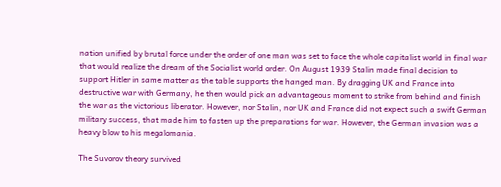nation unified by brutal force under the order of one man was set to face the whole capitalist world in final war that would realize the dream of the Socialist world order. On August 1939 Stalin made final decision to support Hitler in same matter as the table supports the hanged man. By dragging UK and France into destructive war with Germany, he then would pick an advantageous moment to strike from behind and finish the war as the victorious liberator. However, nor Stalin, nor UK and France did not expect such a swift German military success, that made him to fasten up the preparations for war. However, the German invasion was a heavy blow to his megalomania.

The Suvorov theory survived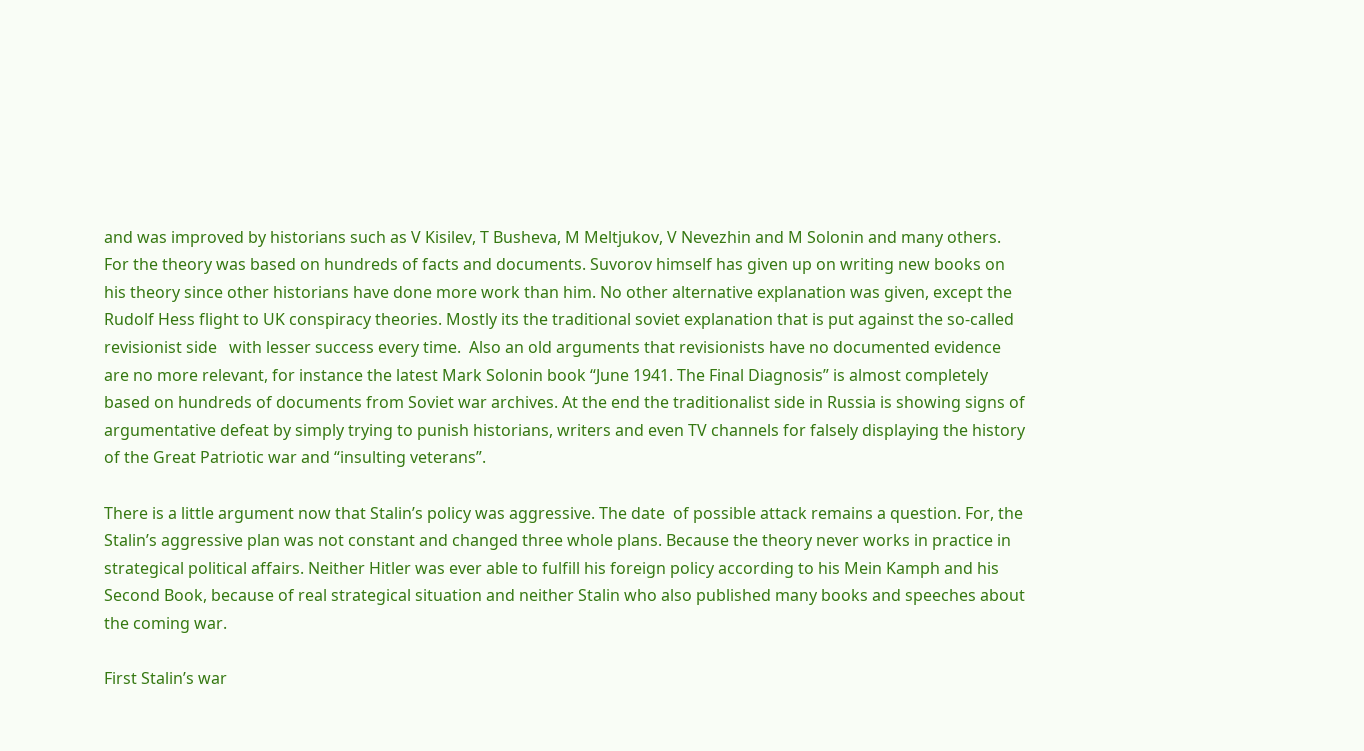and was improved by historians such as V Kisilev, T Busheva, M Meltjukov, V Nevezhin and M Solonin and many others. For the theory was based on hundreds of facts and documents. Suvorov himself has given up on writing new books on his theory since other historians have done more work than him. No other alternative explanation was given, except the Rudolf Hess flight to UK conspiracy theories. Mostly its the traditional soviet explanation that is put against the so-called revisionist side   with lesser success every time.  Also an old arguments that revisionists have no documented evidence are no more relevant, for instance the latest Mark Solonin book “June 1941. The Final Diagnosis” is almost completely based on hundreds of documents from Soviet war archives. At the end the traditionalist side in Russia is showing signs of argumentative defeat by simply trying to punish historians, writers and even TV channels for falsely displaying the history of the Great Patriotic war and “insulting veterans”.

There is a little argument now that Stalin’s policy was aggressive. The date  of possible attack remains a question. For, the Stalin’s aggressive plan was not constant and changed three whole plans. Because the theory never works in practice in strategical political affairs. Neither Hitler was ever able to fulfill his foreign policy according to his Mein Kamph and his Second Book, because of real strategical situation and neither Stalin who also published many books and speeches about the coming war.

First Stalin’s war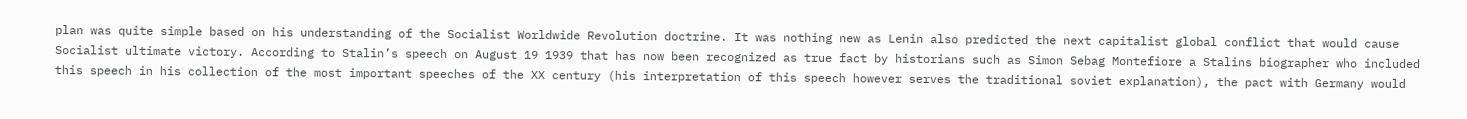plan was quite simple based on his understanding of the Socialist Worldwide Revolution doctrine. It was nothing new as Lenin also predicted the next capitalist global conflict that would cause Socialist ultimate victory. According to Stalin’s speech on August 19 1939 that has now been recognized as true fact by historians such as Simon Sebag Montefiore a Stalins biographer who included this speech in his collection of the most important speeches of the XX century (his interpretation of this speech however serves the traditional soviet explanation), the pact with Germany would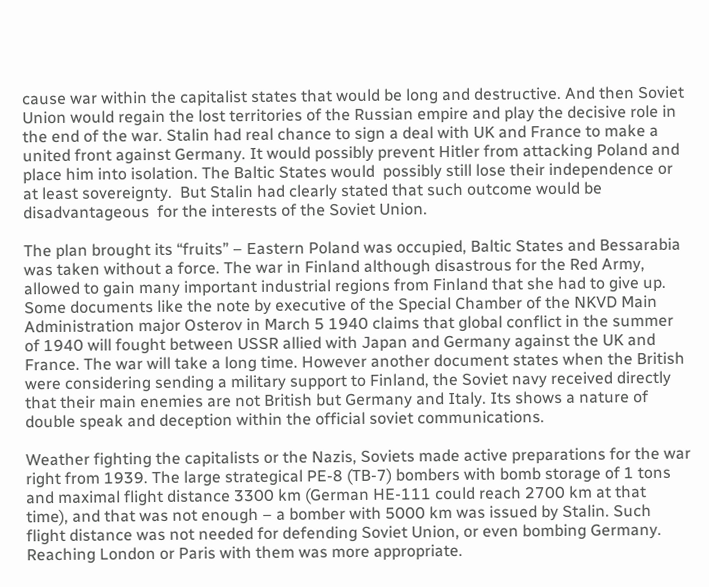cause war within the capitalist states that would be long and destructive. And then Soviet Union would regain the lost territories of the Russian empire and play the decisive role in the end of the war. Stalin had real chance to sign a deal with UK and France to make a united front against Germany. It would possibly prevent Hitler from attacking Poland and place him into isolation. The Baltic States would  possibly still lose their independence or at least sovereignty.  But Stalin had clearly stated that such outcome would be disadvantageous  for the interests of the Soviet Union.

The plan brought its “fruits” – Eastern Poland was occupied, Baltic States and Bessarabia was taken without a force. The war in Finland although disastrous for the Red Army, allowed to gain many important industrial regions from Finland that she had to give up. Some documents like the note by executive of the Special Chamber of the NKVD Main Administration major Osterov in March 5 1940 claims that global conflict in the summer of 1940 will fought between USSR allied with Japan and Germany against the UK and France. The war will take a long time. However another document states when the British were considering sending a military support to Finland, the Soviet navy received directly that their main enemies are not British but Germany and Italy. Its shows a nature of double speak and deception within the official soviet communications.

Weather fighting the capitalists or the Nazis, Soviets made active preparations for the war right from 1939. The large strategical PE-8 (TB-7) bombers with bomb storage of 1 tons and maximal flight distance 3300 km (German HE-111 could reach 2700 km at that time), and that was not enough – a bomber with 5000 km was issued by Stalin. Such flight distance was not needed for defending Soviet Union, or even bombing Germany. Reaching London or Paris with them was more appropriate.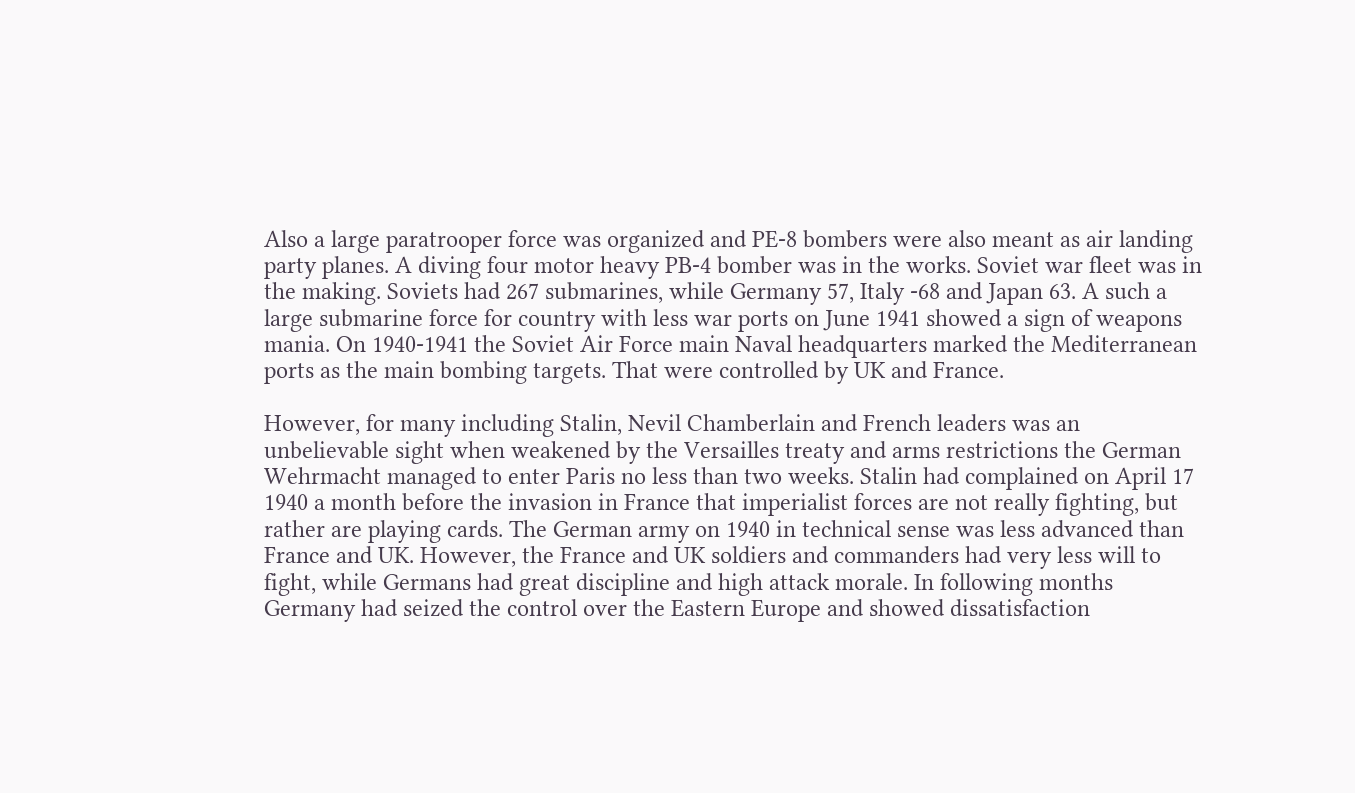Also a large paratrooper force was organized and PE-8 bombers were also meant as air landing party planes. A diving four motor heavy PB-4 bomber was in the works. Soviet war fleet was in the making. Soviets had 267 submarines, while Germany 57, Italy -68 and Japan 63. A such a large submarine force for country with less war ports on June 1941 showed a sign of weapons mania. On 1940-1941 the Soviet Air Force main Naval headquarters marked the Mediterranean ports as the main bombing targets. That were controlled by UK and France.

However, for many including Stalin, Nevil Chamberlain and French leaders was an unbelievable sight when weakened by the Versailles treaty and arms restrictions the German Wehrmacht managed to enter Paris no less than two weeks. Stalin had complained on April 17 1940 a month before the invasion in France that imperialist forces are not really fighting, but rather are playing cards. The German army on 1940 in technical sense was less advanced than France and UK. However, the France and UK soldiers and commanders had very less will to fight, while Germans had great discipline and high attack morale. In following months Germany had seized the control over the Eastern Europe and showed dissatisfaction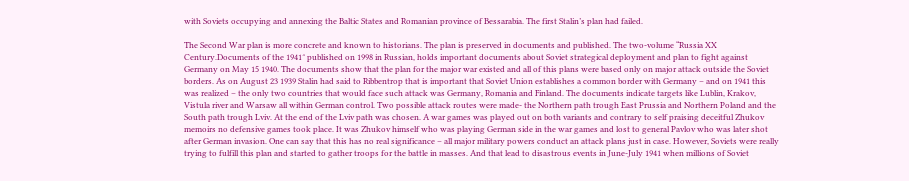with Soviets occupying and annexing the Baltic States and Romanian province of Bessarabia. The first Stalin’s plan had failed.

The Second War plan is more concrete and known to historians. The plan is preserved in documents and published. The two-volume “Russia XX Century.Documents of the 1941″ published on 1998 in Russian, holds important documents about Soviet strategical deployment and plan to fight against Germany on May 15 1940. The documents show that the plan for the major war existed and all of this plans were based only on major attack outside the Soviet borders. As on August 23 1939 Stalin had said to Ribbentrop that is important that Soviet Union establishes a common border with Germany – and on 1941 this was realized – the only two countries that would face such attack was Germany, Romania and Finland. The documents indicate targets like Lublin, Krakov, Vistula river and Warsaw all within German control. Two possible attack routes were made- the Northern path trough East Prussia and Northern Poland and the South path trough Lviv. At the end of the Lviv path was chosen. A war games was played out on both variants and contrary to self praising deceitful Zhukov memoirs no defensive games took place. It was Zhukov himself who was playing German side in the war games and lost to general Pavlov who was later shot after German invasion. One can say that this has no real significance – all major military powers conduct an attack plans just in case. However, Soviets were really trying to fulfill this plan and started to gather troops for the battle in masses. And that lead to disastrous events in June-July 1941 when millions of Soviet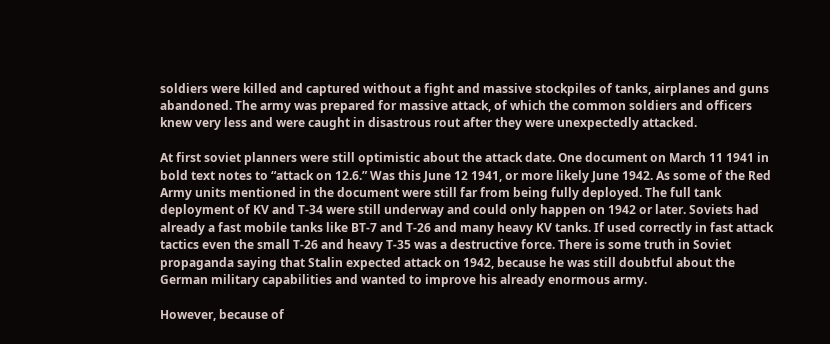soldiers were killed and captured without a fight and massive stockpiles of tanks, airplanes and guns abandoned. The army was prepared for massive attack, of which the common soldiers and officers knew very less and were caught in disastrous rout after they were unexpectedly attacked.

At first soviet planners were still optimistic about the attack date. One document on March 11 1941 in bold text notes to “attack on 12.6.” Was this June 12 1941, or more likely June 1942. As some of the Red Army units mentioned in the document were still far from being fully deployed. The full tank deployment of KV and T-34 were still underway and could only happen on 1942 or later. Soviets had already a fast mobile tanks like BT-7 and T-26 and many heavy KV tanks. If used correctly in fast attack tactics even the small T-26 and heavy T-35 was a destructive force. There is some truth in Soviet propaganda saying that Stalin expected attack on 1942, because he was still doubtful about the German military capabilities and wanted to improve his already enormous army.

However, because of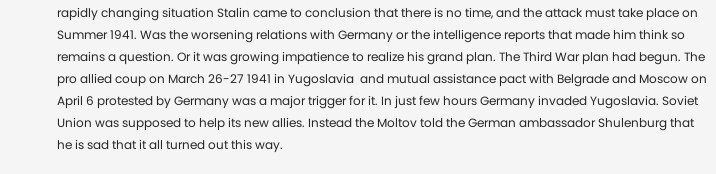rapidly changing situation Stalin came to conclusion that there is no time, and the attack must take place on Summer 1941. Was the worsening relations with Germany or the intelligence reports that made him think so remains a question. Or it was growing impatience to realize his grand plan. The Third War plan had begun. The pro allied coup on March 26-27 1941 in Yugoslavia  and mutual assistance pact with Belgrade and Moscow on April 6 protested by Germany was a major trigger for it. In just few hours Germany invaded Yugoslavia. Soviet Union was supposed to help its new allies. Instead the Moltov told the German ambassador Shulenburg that he is sad that it all turned out this way.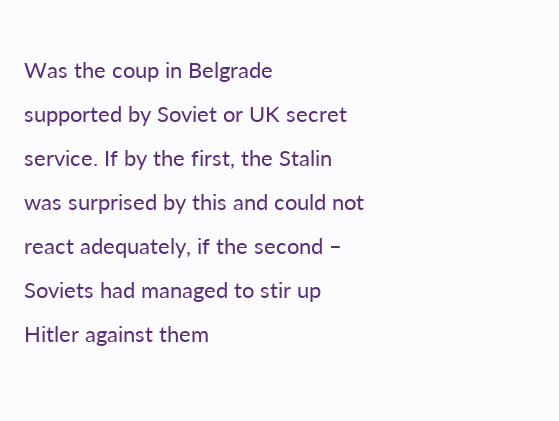Was the coup in Belgrade supported by Soviet or UK secret service. If by the first, the Stalin was surprised by this and could not react adequately, if the second – Soviets had managed to stir up Hitler against them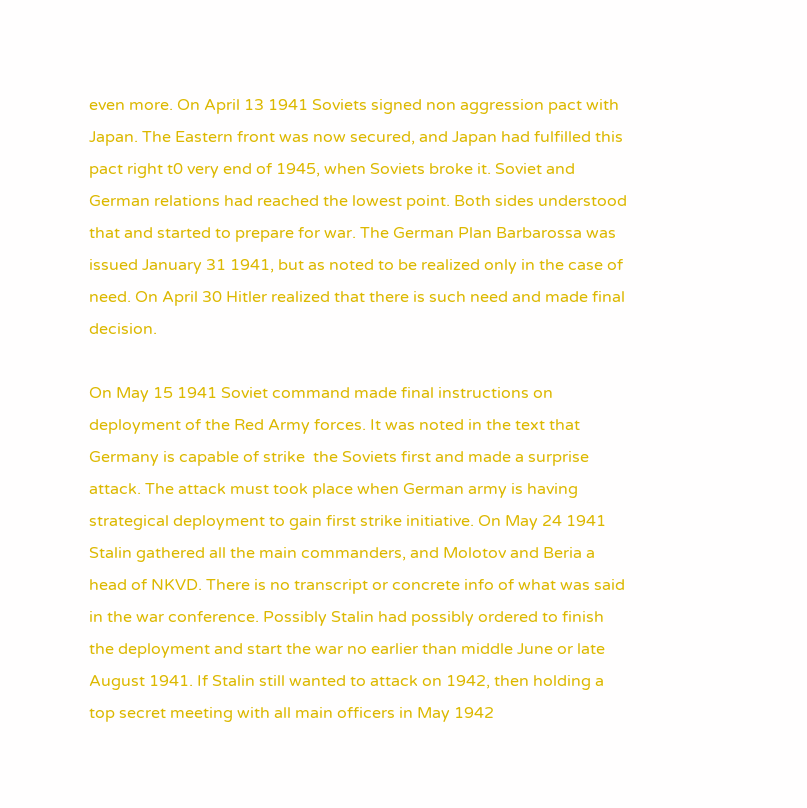even more. On April 13 1941 Soviets signed non aggression pact with Japan. The Eastern front was now secured, and Japan had fulfilled this pact right t0 very end of 1945, when Soviets broke it. Soviet and German relations had reached the lowest point. Both sides understood that and started to prepare for war. The German Plan Barbarossa was issued January 31 1941, but as noted to be realized only in the case of need. On April 30 Hitler realized that there is such need and made final decision.

On May 15 1941 Soviet command made final instructions on deployment of the Red Army forces. It was noted in the text that Germany is capable of strike  the Soviets first and made a surprise attack. The attack must took place when German army is having strategical deployment to gain first strike initiative. On May 24 1941 Stalin gathered all the main commanders, and Molotov and Beria a head of NKVD. There is no transcript or concrete info of what was said in the war conference. Possibly Stalin had possibly ordered to finish the deployment and start the war no earlier than middle June or late August 1941. If Stalin still wanted to attack on 1942, then holding a top secret meeting with all main officers in May 1942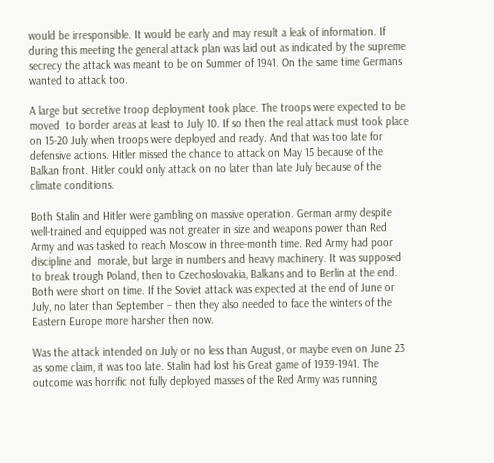would be irresponsible. It would be early and may result a leak of information. If during this meeting the general attack plan was laid out as indicated by the supreme secrecy the attack was meant to be on Summer of 1941. On the same time Germans wanted to attack too.

A large but secretive troop deployment took place. The troops were expected to be moved  to border areas at least to July 10. If so then the real attack must took place on 15-20 July when troops were deployed and ready. And that was too late for defensive actions. Hitler missed the chance to attack on May 15 because of the Balkan front. Hitler could only attack on no later than late July because of the climate conditions.

Both Stalin and Hitler were gambling on massive operation. German army despite well-trained and equipped was not greater in size and weapons power than Red Army and was tasked to reach Moscow in three-month time. Red Army had poor discipline and  morale, but large in numbers and heavy machinery. It was supposed to break trough Poland, then to Czechoslovakia, Balkans and to Berlin at the end. Both were short on time. If the Soviet attack was expected at the end of June or July, no later than September – then they also needed to face the winters of the Eastern Europe more harsher then now.

Was the attack intended on July or no less than August, or maybe even on June 23 as some claim, it was too late. Stalin had lost his Great game of 1939-1941. The outcome was horrific not fully deployed masses of the Red Army was running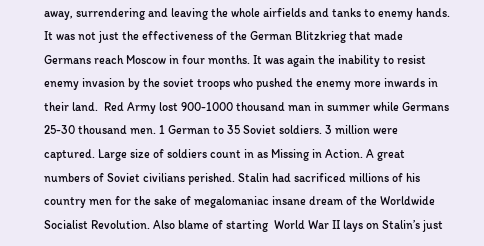away, surrendering and leaving the whole airfields and tanks to enemy hands. It was not just the effectiveness of the German Blitzkrieg that made Germans reach Moscow in four months. It was again the inability to resist enemy invasion by the soviet troops who pushed the enemy more inwards in their land.  Red Army lost 900-1000 thousand man in summer while Germans 25-30 thousand men. 1 German to 35 Soviet soldiers. 3 million were captured. Large size of soldiers count in as Missing in Action. A great numbers of Soviet civilians perished. Stalin had sacrificed millions of his country men for the sake of megalomaniac insane dream of the Worldwide Socialist Revolution. Also blame of starting  World War II lays on Stalin’s just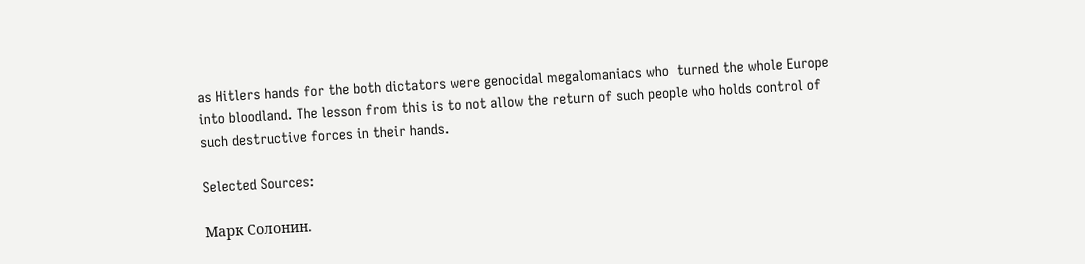as Hitlers hands for the both dictators were genocidal megalomaniacs who  turned the whole Europe into bloodland. The lesson from this is to not allow the return of such people who holds control of such destructive forces in their hands.

Selected Sources:

Марк Солонин.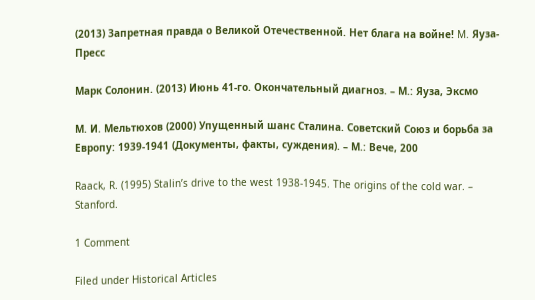(2013) Запретная правда о Великой Отечественной. Нет блага на войне! M. Яуза-Пресс

Марк Солонин. (2013) Июнь 41-го. Окончательный диагноз. – М.: Яуза, Эксмо

М. И. Мельтюхов (2000) Упущенный шанс Сталина. Советский Союз и борьба за Европу: 1939-1941 (Документы, факты, суждения). – М.: Вече, 200

Raack, R. (1995) Stalin’s drive to the west 1938-1945. The origins of the cold war. – Stanford.

1 Comment

Filed under Historical Articles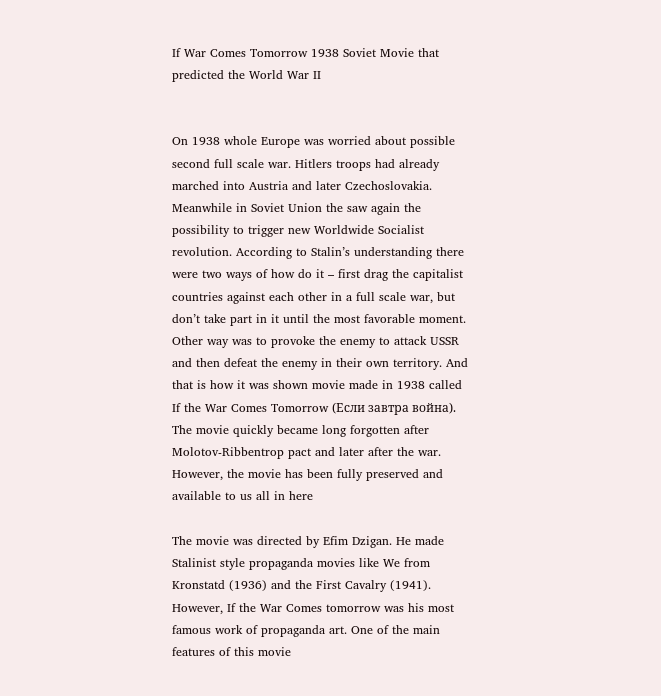If War Comes Tomorrow 1938 Soviet Movie that predicted the World War II


On 1938 whole Europe was worried about possible second full scale war. Hitlers troops had already marched into Austria and later Czechoslovakia. Meanwhile in Soviet Union the saw again the possibility to trigger new Worldwide Socialist revolution. According to Stalin’s understanding there were two ways of how do it – first drag the capitalist countries against each other in a full scale war, but don’t take part in it until the most favorable moment.  Other way was to provoke the enemy to attack USSR and then defeat the enemy in their own territory. And that is how it was shown movie made in 1938 called If the War Comes Tomorrow (Если завтра война). The movie quickly became long forgotten after Molotov-Ribbentrop pact and later after the war. However, the movie has been fully preserved and available to us all in here

The movie was directed by Efim Dzigan. He made Stalinist style propaganda movies like We from Kronstatd (1936) and the First Cavalry (1941). However, If the War Comes tomorrow was his most famous work of propaganda art. One of the main features of this movie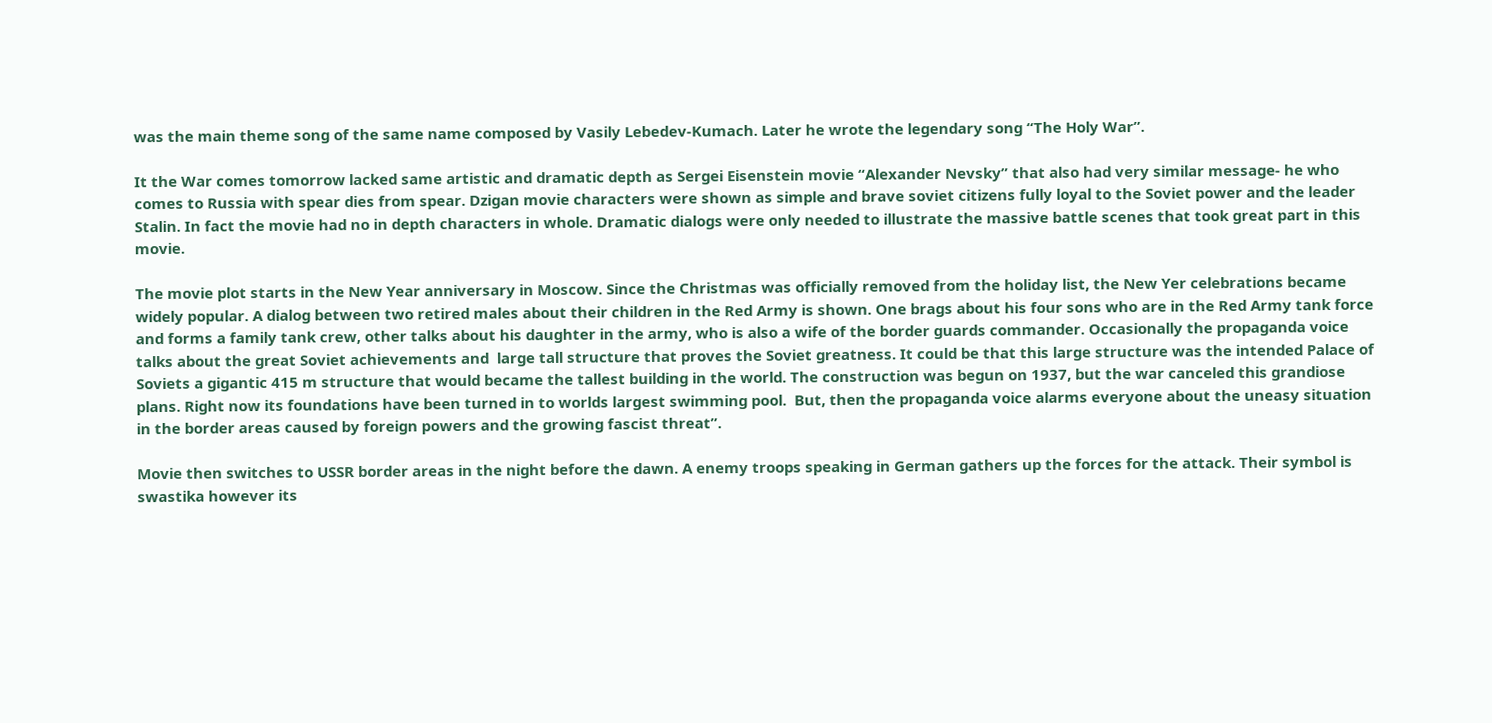was the main theme song of the same name composed by Vasily Lebedev-Kumach. Later he wrote the legendary song “The Holy War”.

It the War comes tomorrow lacked same artistic and dramatic depth as Sergei Eisenstein movie “Alexander Nevsky” that also had very similar message- he who comes to Russia with spear dies from spear. Dzigan movie characters were shown as simple and brave soviet citizens fully loyal to the Soviet power and the leader Stalin. In fact the movie had no in depth characters in whole. Dramatic dialogs were only needed to illustrate the massive battle scenes that took great part in this movie.

The movie plot starts in the New Year anniversary in Moscow. Since the Christmas was officially removed from the holiday list, the New Yer celebrations became widely popular. A dialog between two retired males about their children in the Red Army is shown. One brags about his four sons who are in the Red Army tank force and forms a family tank crew, other talks about his daughter in the army, who is also a wife of the border guards commander. Occasionally the propaganda voice talks about the great Soviet achievements and  large tall structure that proves the Soviet greatness. It could be that this large structure was the intended Palace of Soviets a gigantic 415 m structure that would became the tallest building in the world. The construction was begun on 1937, but the war canceled this grandiose plans. Right now its foundations have been turned in to worlds largest swimming pool.  But, then the propaganda voice alarms everyone about the uneasy situation in the border areas caused by foreign powers and the growing fascist threat”.

Movie then switches to USSR border areas in the night before the dawn. A enemy troops speaking in German gathers up the forces for the attack. Their symbol is swastika however its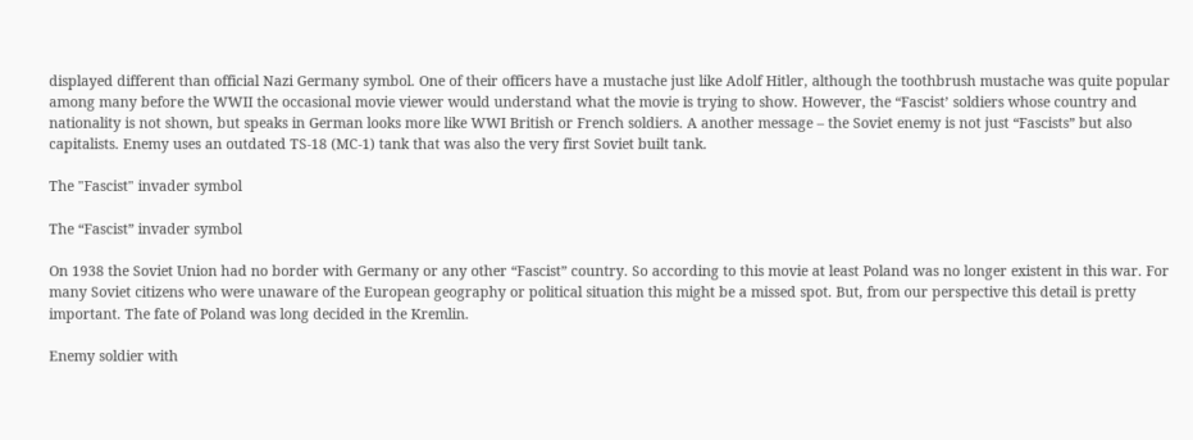displayed different than official Nazi Germany symbol. One of their officers have a mustache just like Adolf Hitler, although the toothbrush mustache was quite popular among many before the WWII the occasional movie viewer would understand what the movie is trying to show. However, the “Fascist’ soldiers whose country and nationality is not shown, but speaks in German looks more like WWI British or French soldiers. A another message – the Soviet enemy is not just “Fascists” but also capitalists. Enemy uses an outdated TS-18 (MC-1) tank that was also the very first Soviet built tank.

The "Fascist" invader symbol

The “Fascist” invader symbol

On 1938 the Soviet Union had no border with Germany or any other “Fascist” country. So according to this movie at least Poland was no longer existent in this war. For many Soviet citizens who were unaware of the European geography or political situation this might be a missed spot. But, from our perspective this detail is pretty important. The fate of Poland was long decided in the Kremlin.

Enemy soldier with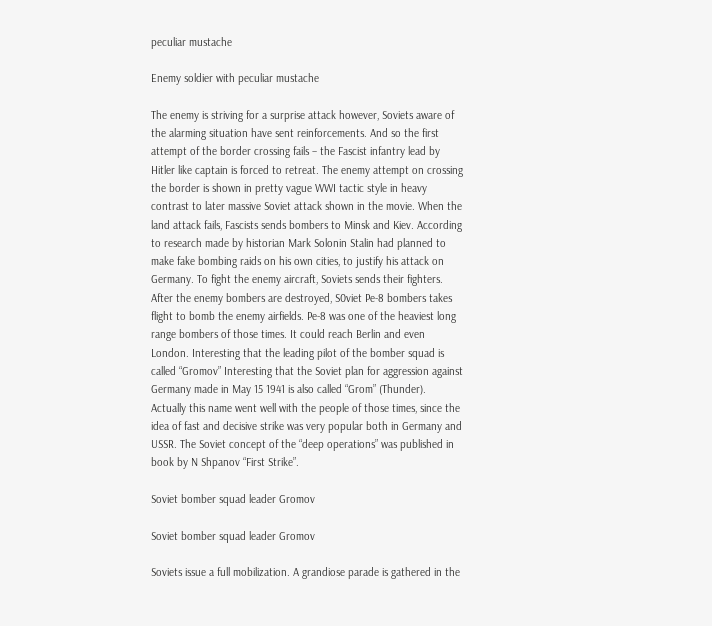peculiar mustache

Enemy soldier with peculiar mustache

The enemy is striving for a surprise attack however, Soviets aware of the alarming situation have sent reinforcements. And so the first attempt of the border crossing fails – the Fascist infantry lead by Hitler like captain is forced to retreat. The enemy attempt on crossing the border is shown in pretty vague WWI tactic style in heavy contrast to later massive Soviet attack shown in the movie. When the land attack fails, Fascists sends bombers to Minsk and Kiev. According to research made by historian Mark Solonin Stalin had planned to make fake bombing raids on his own cities, to justify his attack on Germany. To fight the enemy aircraft, Soviets sends their fighters. After the enemy bombers are destroyed, S0viet Pe-8 bombers takes flight to bomb the enemy airfields. Pe-8 was one of the heaviest long range bombers of those times. It could reach Berlin and even London. Interesting that the leading pilot of the bomber squad is called “Gromov” Interesting that the Soviet plan for aggression against Germany made in May 15 1941 is also called “Grom” (Thunder).  Actually this name went well with the people of those times, since the idea of fast and decisive strike was very popular both in Germany and USSR. The Soviet concept of the “deep operations” was published in book by N Shpanov “First Strike”.

Soviet bomber squad leader Gromov

Soviet bomber squad leader Gromov

Soviets issue a full mobilization. A grandiose parade is gathered in the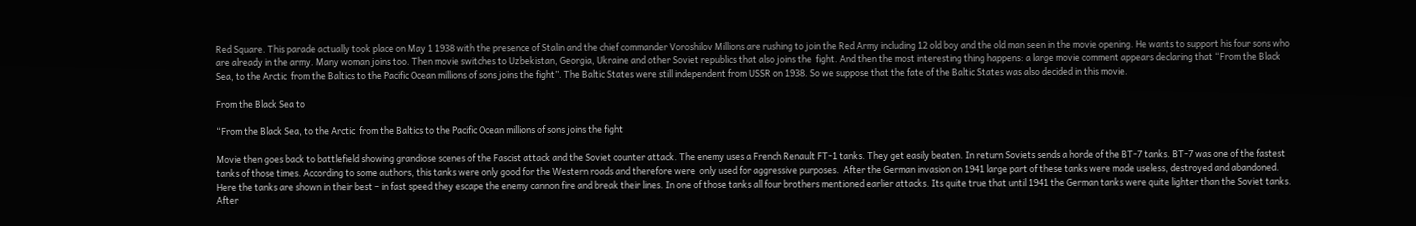Red Square. This parade actually took place on May 1 1938 with the presence of Stalin and the chief commander Voroshilov Millions are rushing to join the Red Army including 12 old boy and the old man seen in the movie opening. He wants to support his four sons who are already in the army. Many woman joins too. Then movie switches to Uzbekistan, Georgia, Ukraine and other Soviet republics that also joins the  fight. And then the most interesting thing happens: a large movie comment appears declaring that “From the Black Sea, to the Arctic  from the Baltics to the Pacific Ocean millions of sons joins the fight”. The Baltic States were still independent from USSR on 1938. So we suppose that the fate of the Baltic States was also decided in this movie.

From the Black Sea to

“From the Black Sea, to the Arctic  from the Baltics to the Pacific Ocean millions of sons joins the fight

Movie then goes back to battlefield showing grandiose scenes of the Fascist attack and the Soviet counter attack. The enemy uses a French Renault FT-1 tanks. They get easily beaten. In return Soviets sends a horde of the BT-7 tanks. BT-7 was one of the fastest tanks of those times. According to some authors, this tanks were only good for the Western roads and therefore were  only used for aggressive purposes.  After the German invasion on 1941 large part of these tanks were made useless, destroyed and abandoned. Here the tanks are shown in their best – in fast speed they escape the enemy cannon fire and break their lines. In one of those tanks all four brothers mentioned earlier attacks. Its quite true that until 1941 the German tanks were quite lighter than the Soviet tanks. After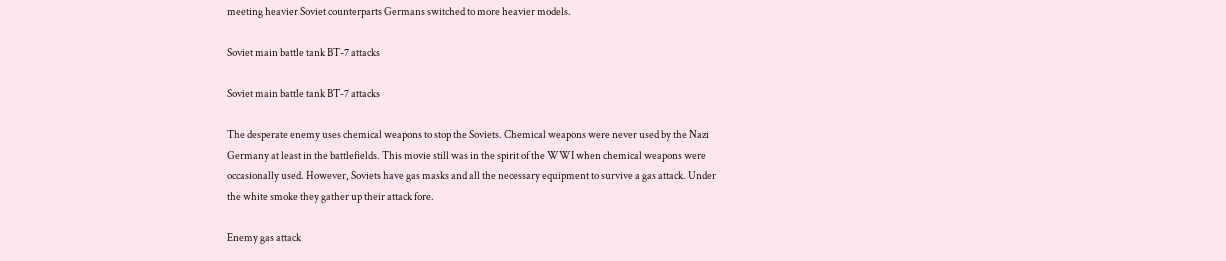meeting heavier Soviet counterparts Germans switched to more heavier models.

Soviet main battle tank BT-7 attacks

Soviet main battle tank BT-7 attacks

The desperate enemy uses chemical weapons to stop the Soviets. Chemical weapons were never used by the Nazi Germany at least in the battlefields. This movie still was in the spirit of the WWI when chemical weapons were occasionally used. However, Soviets have gas masks and all the necessary equipment to survive a gas attack. Under the white smoke they gather up their attack fore.

Enemy gas attack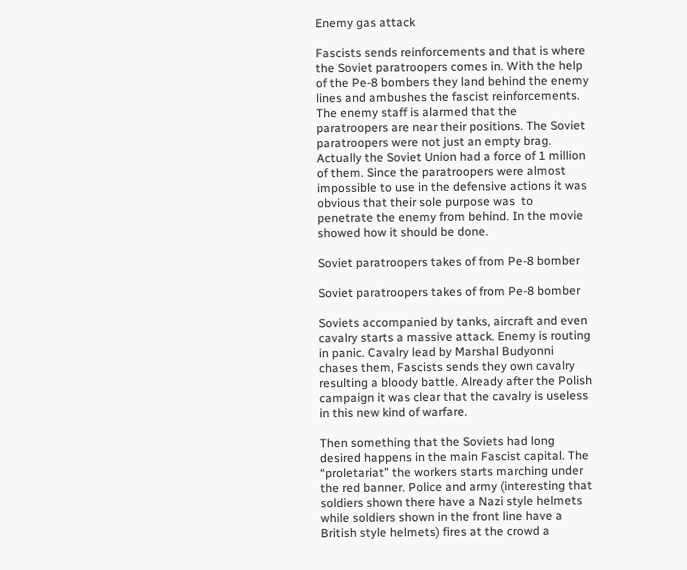Enemy gas attack

Fascists sends reinforcements and that is where the Soviet paratroopers comes in. With the help of the Pe-8 bombers they land behind the enemy lines and ambushes the fascist reinforcements.   The enemy staff is alarmed that the paratroopers are near their positions. The Soviet paratroopers were not just an empty brag. Actually the Soviet Union had a force of 1 million of them. Since the paratroopers were almost impossible to use in the defensive actions it was obvious that their sole purpose was  to penetrate the enemy from behind. In the movie showed how it should be done.

Soviet paratroopers takes of from Pe-8 bomber

Soviet paratroopers takes of from Pe-8 bomber

Soviets accompanied by tanks, aircraft and even  cavalry starts a massive attack. Enemy is routing in panic. Cavalry lead by Marshal Budyonni chases them, Fascists sends they own cavalry resulting a bloody battle. Already after the Polish campaign it was clear that the cavalry is useless in this new kind of warfare.

Then something that the Soviets had long desired happens in the main Fascist capital. The “proletariat” the workers starts marching under the red banner. Police and army (interesting that soldiers shown there have a Nazi style helmets while soldiers shown in the front line have a British style helmets) fires at the crowd a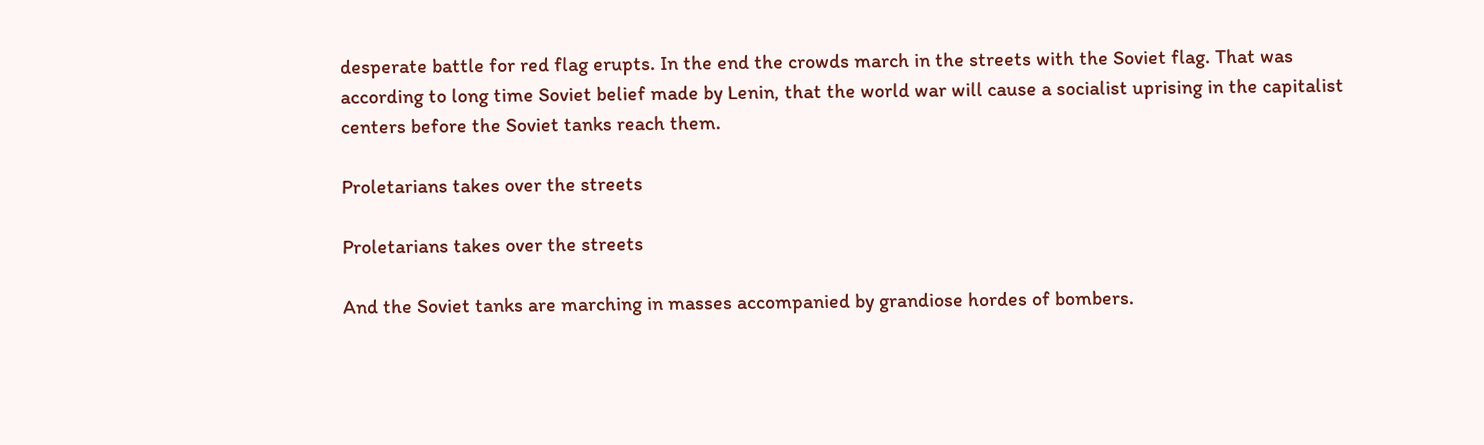desperate battle for red flag erupts. In the end the crowds march in the streets with the Soviet flag. That was according to long time Soviet belief made by Lenin, that the world war will cause a socialist uprising in the capitalist centers before the Soviet tanks reach them.

Proletarians takes over the streets

Proletarians takes over the streets

And the Soviet tanks are marching in masses accompanied by grandiose hordes of bombers.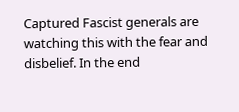Captured Fascist generals are watching this with the fear and disbelief. In the end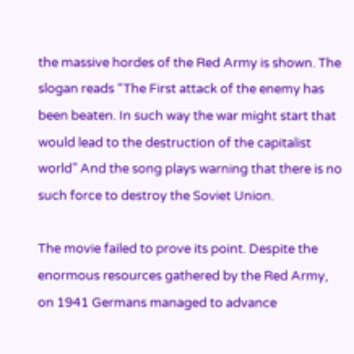the massive hordes of the Red Army is shown. The slogan reads “The First attack of the enemy has been beaten. In such way the war might start that would lead to the destruction of the capitalist world” And the song plays warning that there is no such force to destroy the Soviet Union.

The movie failed to prove its point. Despite the enormous resources gathered by the Red Army, on 1941 Germans managed to advance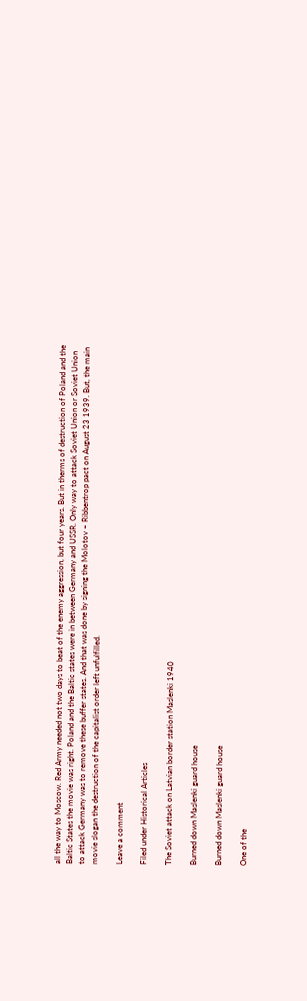all the way to Moscow. Red Army needed not two days to beat of the enemy aggression, but four years. But in therms of destruction of Poland and the Baltic States the movie was right. Poland and the Baltic states were in between Germany and USSR. Only way to attack Soviet Union or Soviet Union to attack Germany was to remove these buffer states. And that was done by signing the Molotov – Ribbentrop pact on August 23 1939. But, the main movie slogan the destruction of the capitalist order left unfulfilled.

Leave a comment

Filed under Historical Articles

The Soviet attack on Latvian border station Maslenki 1940

Burned down Maslenki guard house

Burned down Maslenki guard house

One of the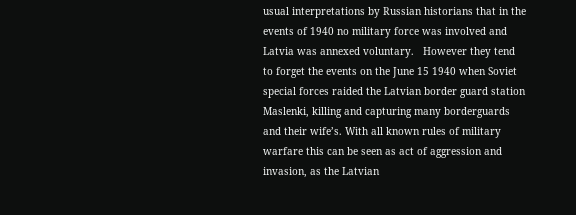usual interpretations by Russian historians that in the events of 1940 no military force was involved and Latvia was annexed voluntary.   However they tend to forget the events on the June 15 1940 when Soviet special forces raided the Latvian border guard station Maslenki, killing and capturing many borderguards and their wife’s. With all known rules of military warfare this can be seen as act of aggression and invasion, as the Latvian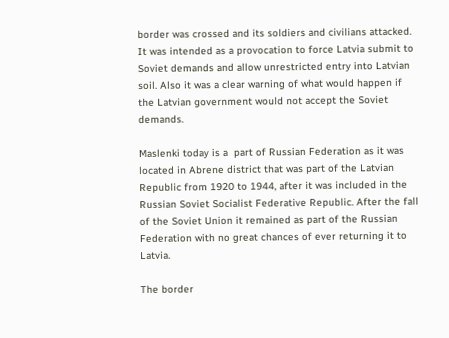border was crossed and its soldiers and civilians attacked. It was intended as a provocation to force Latvia submit to Soviet demands and allow unrestricted entry into Latvian soil. Also it was a clear warning of what would happen if the Latvian government would not accept the Soviet demands.

Maslenki today is a  part of Russian Federation as it was located in Abrene district that was part of the Latvian Republic from 1920 to 1944, after it was included in the Russian Soviet Socialist Federative Republic. After the fall of the Soviet Union it remained as part of the Russian Federation with no great chances of ever returning it to Latvia.

The border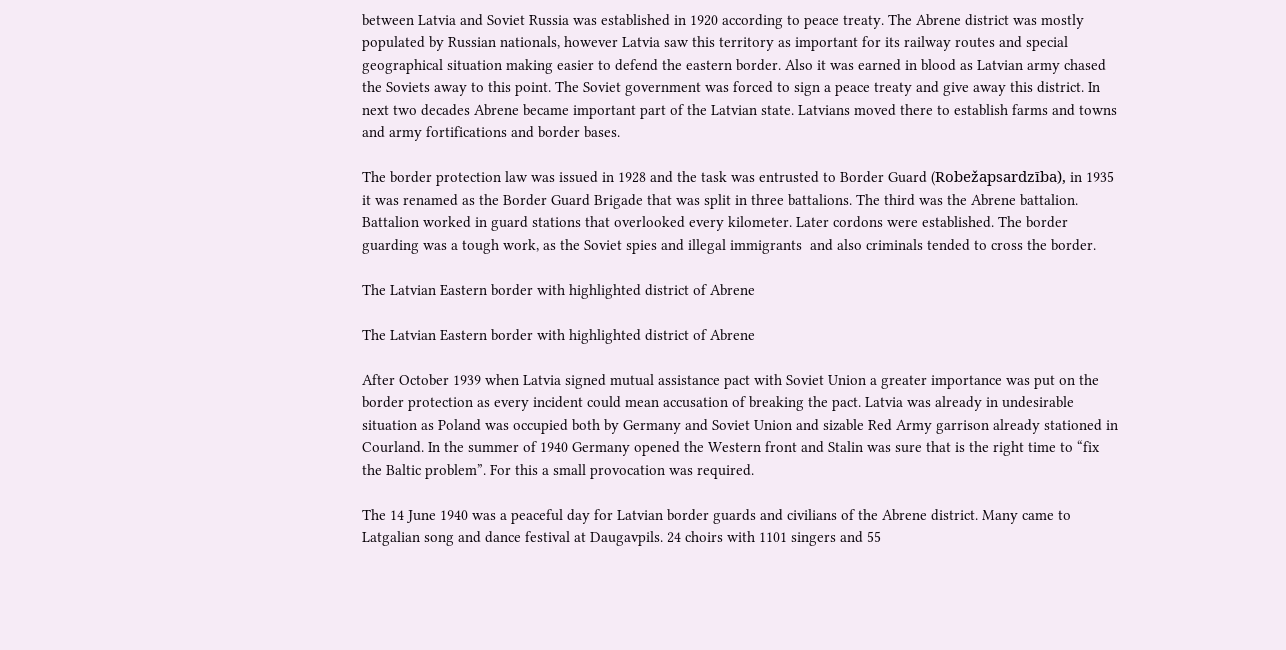between Latvia and Soviet Russia was established in 1920 according to peace treaty. The Abrene district was mostly populated by Russian nationals, however Latvia saw this territory as important for its railway routes and special geographical situation making easier to defend the eastern border. Also it was earned in blood as Latvian army chased the Soviets away to this point. The Soviet government was forced to sign a peace treaty and give away this district. In next two decades Abrene became important part of the Latvian state. Latvians moved there to establish farms and towns and army fortifications and border bases.

The border protection law was issued in 1928 and the task was entrusted to Border Guard (Robežapsardzība), in 1935 it was renamed as the Border Guard Brigade that was split in three battalions. The third was the Abrene battalion. Battalion worked in guard stations that overlooked every kilometer. Later cordons were established. The border guarding was a tough work, as the Soviet spies and illegal immigrants  and also criminals tended to cross the border.

The Latvian Eastern border with highlighted district of Abrene

The Latvian Eastern border with highlighted district of Abrene

After October 1939 when Latvia signed mutual assistance pact with Soviet Union a greater importance was put on the border protection as every incident could mean accusation of breaking the pact. Latvia was already in undesirable situation as Poland was occupied both by Germany and Soviet Union and sizable Red Army garrison already stationed in Courland. In the summer of 1940 Germany opened the Western front and Stalin was sure that is the right time to “fix the Baltic problem”. For this a small provocation was required.

The 14 June 1940 was a peaceful day for Latvian border guards and civilians of the Abrene district. Many came to Latgalian song and dance festival at Daugavpils. 24 choirs with 1101 singers and 55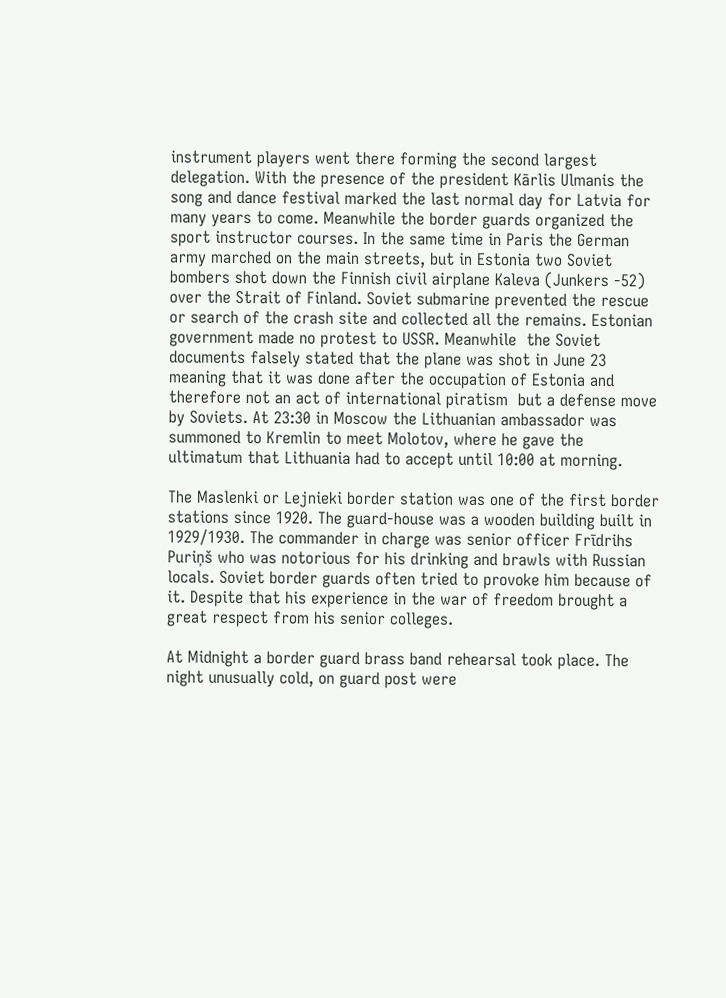instrument players went there forming the second largest delegation. With the presence of the president Kārlis Ulmanis the song and dance festival marked the last normal day for Latvia for many years to come. Meanwhile the border guards organized the sport instructor courses. In the same time in Paris the German army marched on the main streets, but in Estonia two Soviet bombers shot down the Finnish civil airplane Kaleva (Junkers -52) over the Strait of Finland. Soviet submarine prevented the rescue or search of the crash site and collected all the remains. Estonian government made no protest to USSR. Meanwhile  the Soviet documents falsely stated that the plane was shot in June 23 meaning that it was done after the occupation of Estonia and therefore not an act of international piratism  but a defense move by Soviets. At 23:30 in Moscow the Lithuanian ambassador was summoned to Kremlin to meet Molotov, where he gave the ultimatum that Lithuania had to accept until 10:00 at morning.

The Maslenki or Lejnieki border station was one of the first border stations since 1920. The guard-house was a wooden building built in 1929/1930. The commander in charge was senior officer Frīdrihs Puriņš who was notorious for his drinking and brawls with Russian locals. Soviet border guards often tried to provoke him because of it. Despite that his experience in the war of freedom brought a great respect from his senior colleges.

At Midnight a border guard brass band rehearsal took place. The night unusually cold, on guard post were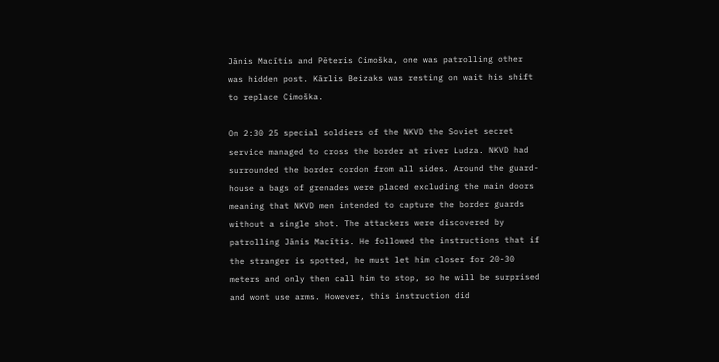Jānis Macītis and Pēteris Cimoška, one was patrolling other was hidden post. Kārlis Beizaks was resting on wait his shift to replace Cimoška.

On 2:30 25 special soldiers of the NKVD the Soviet secret service managed to cross the border at river Ludza. NKVD had surrounded the border cordon from all sides. Around the guard-house a bags of grenades were placed excluding the main doors meaning that NKVD men intended to capture the border guards without a single shot. The attackers were discovered by patrolling Jānis Macītis. He followed the instructions that if the stranger is spotted, he must let him closer for 20-30 meters and only then call him to stop, so he will be surprised and wont use arms. However, this instruction did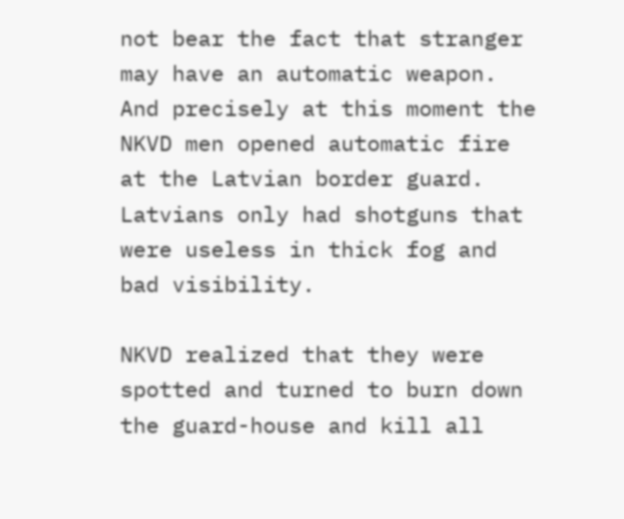not bear the fact that stranger may have an automatic weapon. And precisely at this moment the NKVD men opened automatic fire at the Latvian border guard. Latvians only had shotguns that were useless in thick fog and bad visibility.

NKVD realized that they were spotted and turned to burn down the guard-house and kill all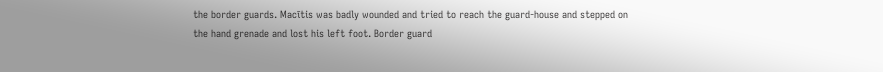the border guards. Macītis was badly wounded and tried to reach the guard-house and stepped on the hand grenade and lost his left foot. Border guard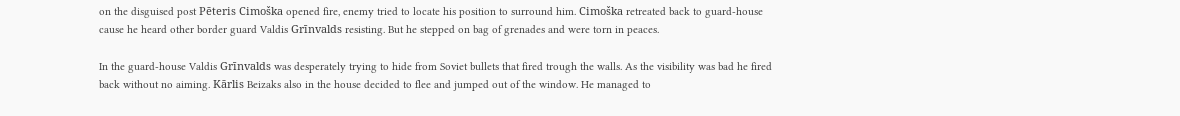on the disguised post Pēteris Cimoška opened fire, enemy tried to locate his position to surround him. Cimoška retreated back to guard-house cause he heard other border guard Valdis Grīnvalds resisting. But he stepped on bag of grenades and were torn in peaces.

In the guard-house Valdis Grīnvalds was desperately trying to hide from Soviet bullets that fired trough the walls. As the visibility was bad he fired back without no aiming. Kārlis Beizaks also in the house decided to flee and jumped out of the window. He managed to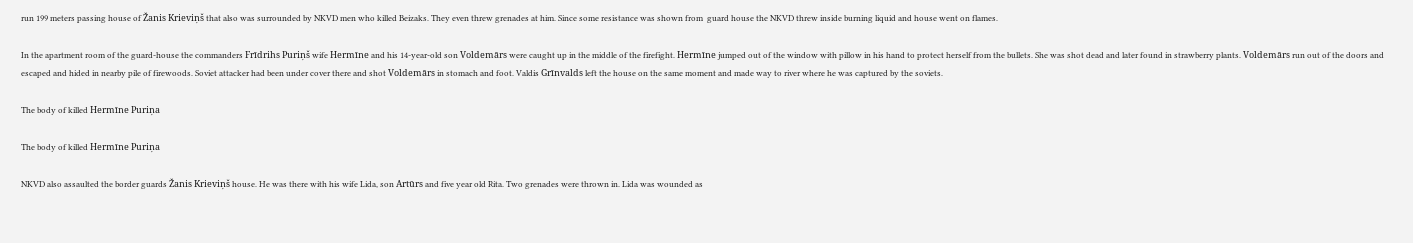run 199 meters passing house of Žanis Krieviņš that also was surrounded by NKVD men who killed Beizaks. They even threw grenades at him. Since some resistance was shown from  guard house the NKVD threw inside burning liquid and house went on flames.

In the apartment room of the guard-house the commanders Frīdrihs Puriņš wife Hermīne and his 14-year-old son Voldemārs were caught up in the middle of the firefight. Hermīne jumped out of the window with pillow in his hand to protect herself from the bullets. She was shot dead and later found in strawberry plants. Voldemārs run out of the doors and escaped and hided in nearby pile of firewoods. Soviet attacker had been under cover there and shot Voldemārs in stomach and foot. Valdis Grīnvalds left the house on the same moment and made way to river where he was captured by the soviets.

The body of killed Hermīne Puriņa

The body of killed Hermīne Puriņa

NKVD also assaulted the border guards Žanis Krieviņš house. He was there with his wife Lida, son Artūrs and five year old Rita. Two grenades were thrown in. Lida was wounded as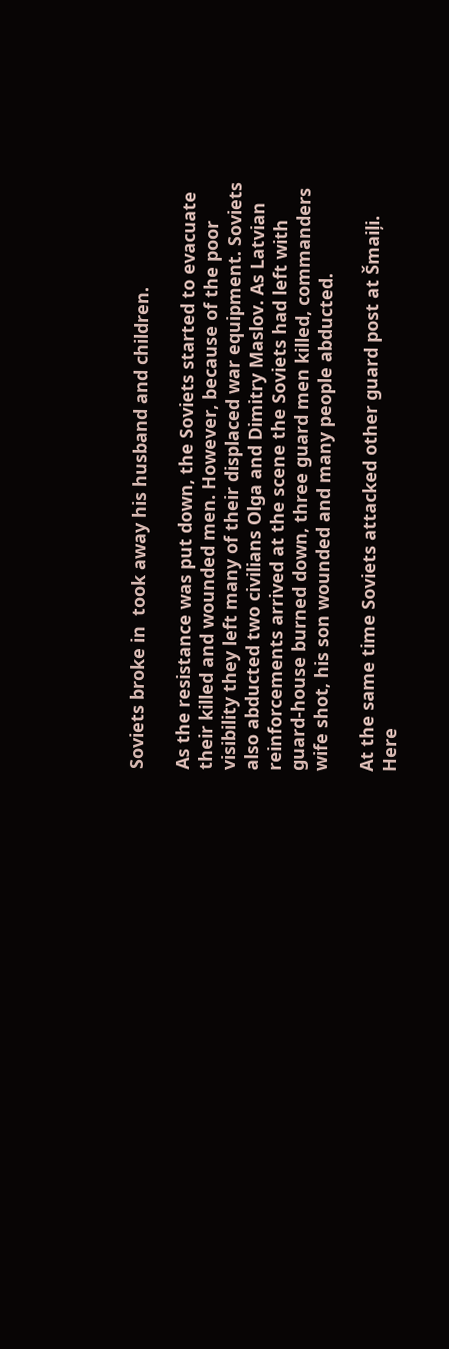Soviets broke in  took away his husband and children.

As the resistance was put down, the Soviets started to evacuate their killed and wounded men. However, because of the poor visibility they left many of their displaced war equipment. Soviets also abducted two civilians Olga and Dimitry Maslov. As Latvian reinforcements arrived at the scene the Soviets had left with guard-house burned down, three guard men killed, commanders wife shot, his son wounded and many people abducted.

At the same time Soviets attacked other guard post at Šmaiļi. Here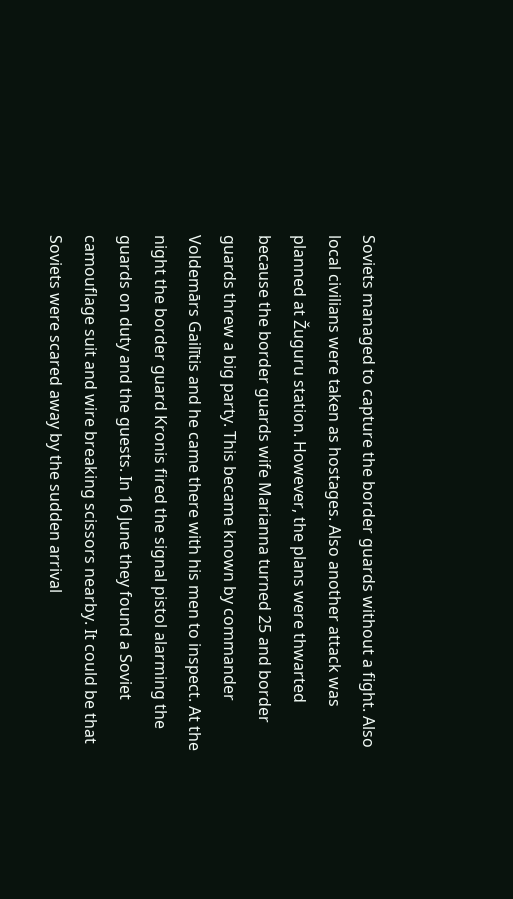Soviets managed to capture the border guards without a fight. Also local civilians were taken as hostages. Also another attack was planned at Žuguru station. However, the plans were thwarted because the border guards wife Marianna turned 25 and border guards threw a big party. This became known by commander Voldemārs Gailītis and he came there with his men to inspect. At the night the border guard Kronis fired the signal pistol alarming the guards on duty and the guests. In 16 June they found a Soviet camouflage suit and wire breaking scissors nearby. It could be that Soviets were scared away by the sudden arrival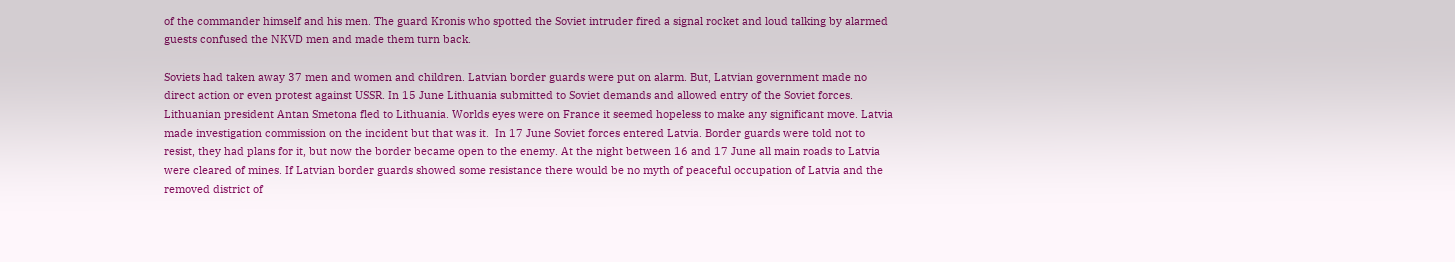of the commander himself and his men. The guard Kronis who spotted the Soviet intruder fired a signal rocket and loud talking by alarmed guests confused the NKVD men and made them turn back.

Soviets had taken away 37 men and women and children. Latvian border guards were put on alarm. But, Latvian government made no direct action or even protest against USSR. In 15 June Lithuania submitted to Soviet demands and allowed entry of the Soviet forces. Lithuanian president Antan Smetona fled to Lithuania. Worlds eyes were on France it seemed hopeless to make any significant move. Latvia made investigation commission on the incident but that was it.  In 17 June Soviet forces entered Latvia. Border guards were told not to resist, they had plans for it, but now the border became open to the enemy. At the night between 16 and 17 June all main roads to Latvia were cleared of mines. If Latvian border guards showed some resistance there would be no myth of peaceful occupation of Latvia and the removed district of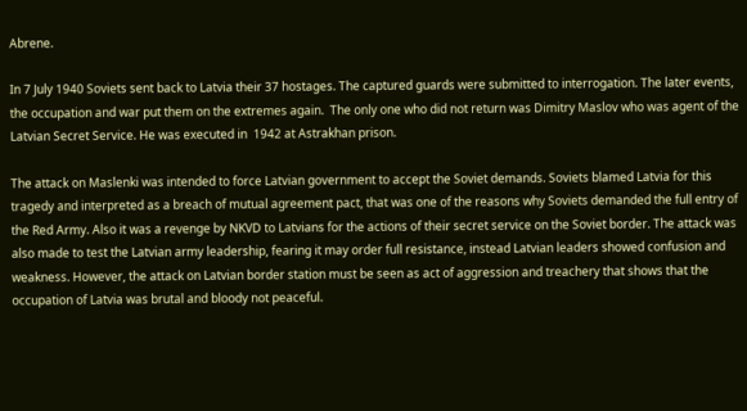Abrene.

In 7 July 1940 Soviets sent back to Latvia their 37 hostages. The captured guards were submitted to interrogation. The later events, the occupation and war put them on the extremes again.  The only one who did not return was Dimitry Maslov who was agent of the Latvian Secret Service. He was executed in  1942 at Astrakhan prison.

The attack on Maslenki was intended to force Latvian government to accept the Soviet demands. Soviets blamed Latvia for this tragedy and interpreted as a breach of mutual agreement pact, that was one of the reasons why Soviets demanded the full entry of the Red Army. Also it was a revenge by NKVD to Latvians for the actions of their secret service on the Soviet border. The attack was also made to test the Latvian army leadership, fearing it may order full resistance, instead Latvian leaders showed confusion and weakness. However, the attack on Latvian border station must be seen as act of aggression and treachery that shows that the occupation of Latvia was brutal and bloody not peaceful.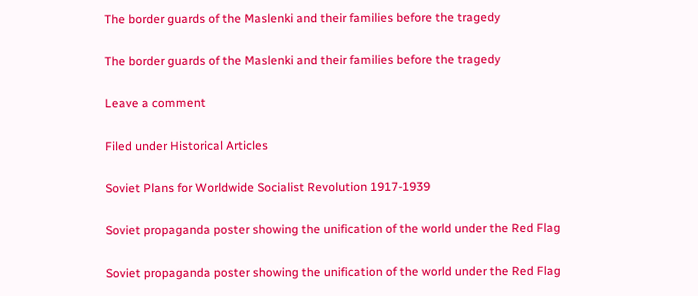The border guards of the Maslenki and their families before the tragedy

The border guards of the Maslenki and their families before the tragedy

Leave a comment

Filed under Historical Articles

Soviet Plans for Worldwide Socialist Revolution 1917-1939

Soviet propaganda poster showing the unification of the world under the Red Flag

Soviet propaganda poster showing the unification of the world under the Red Flag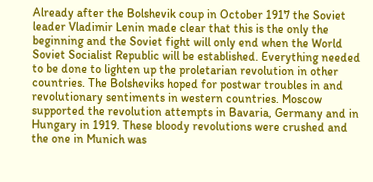Already after the Bolshevik coup in October 1917 the Soviet leader Vladimir Lenin made clear that this is the only the beginning and the Soviet fight will only end when the World Soviet Socialist Republic will be established. Everything needed to be done to lighten up the proletarian revolution in other countries. The Bolsheviks hoped for postwar troubles in and revolutionary sentiments in western countries. Moscow supported the revolution attempts in Bavaria, Germany and in Hungary in 1919. These bloody revolutions were crushed and the one in Munich was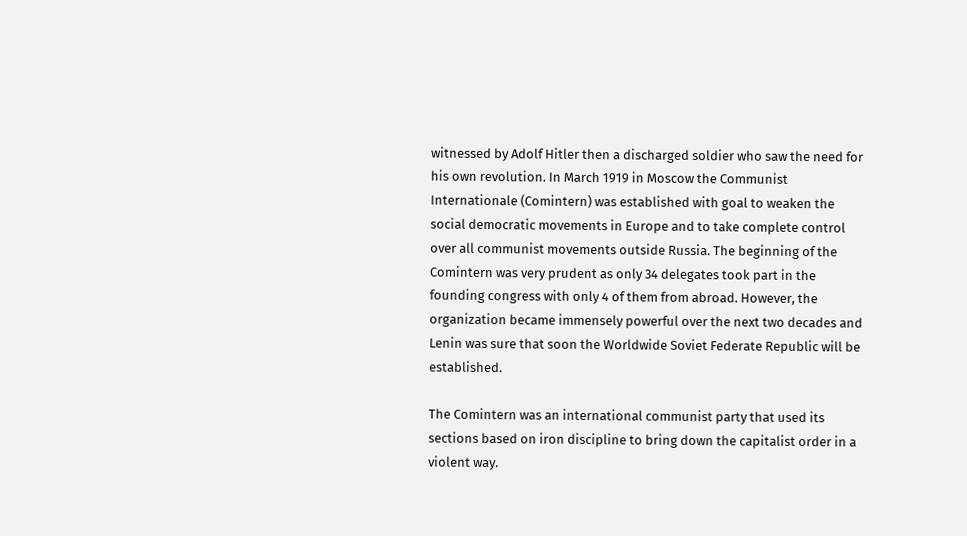witnessed by Adolf Hitler then a discharged soldier who saw the need for his own revolution. In March 1919 in Moscow the Communist Internationale (Comintern) was established with goal to weaken the social democratic movements in Europe and to take complete control over all communist movements outside Russia. The beginning of the Comintern was very prudent as only 34 delegates took part in the founding congress with only 4 of them from abroad. However, the organization became immensely powerful over the next two decades and Lenin was sure that soon the Worldwide Soviet Federate Republic will be established.

The Comintern was an international communist party that used its sections based on iron discipline to bring down the capitalist order in a violent way.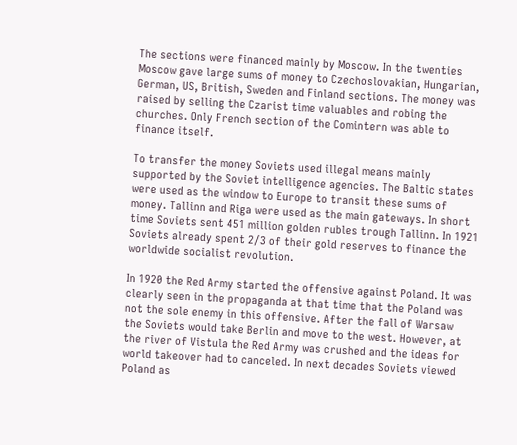The sections were financed mainly by Moscow. In the twenties Moscow gave large sums of money to Czechoslovakian, Hungarian, German, US, British, Sweden and Finland sections. The money was raised by selling the Czarist time valuables and robing the churches. Only French section of the Comintern was able to finance itself.

To transfer the money Soviets used illegal means mainly supported by the Soviet intelligence agencies. The Baltic states were used as the window to Europe to transit these sums of money. Tallinn and Riga were used as the main gateways. In short time Soviets sent 451 million golden rubles trough Tallinn. In 1921 Soviets already spent 2/3 of their gold reserves to finance the worldwide socialist revolution.

In 1920 the Red Army started the offensive against Poland. It was clearly seen in the propaganda at that time that the Poland was not the sole enemy in this offensive. After the fall of Warsaw the Soviets would take Berlin and move to the west. However, at the river of Vistula the Red Army was crushed and the ideas for world takeover had to canceled. In next decades Soviets viewed Poland as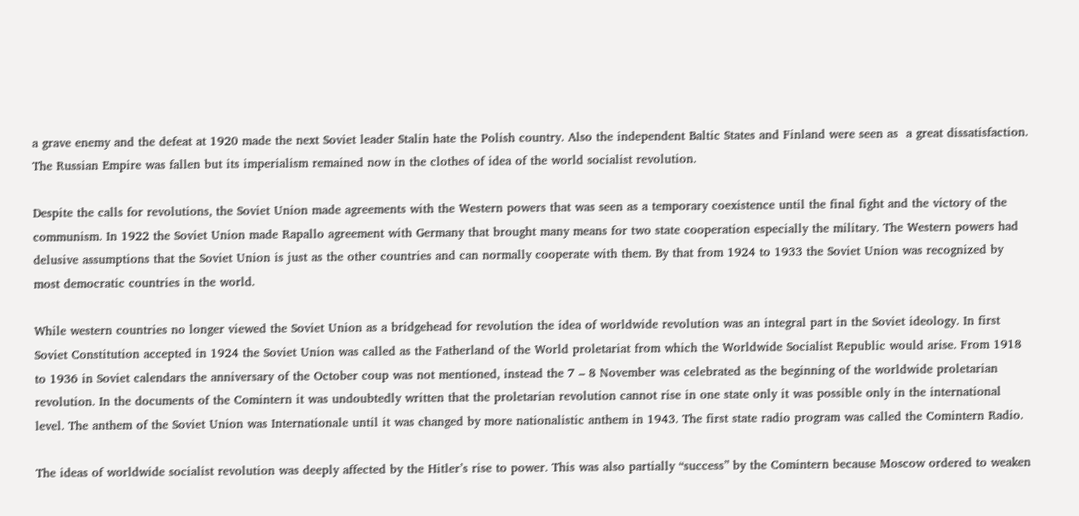a grave enemy and the defeat at 1920 made the next Soviet leader Stalin hate the Polish country. Also the independent Baltic States and Finland were seen as  a great dissatisfaction. The Russian Empire was fallen but its imperialism remained now in the clothes of idea of the world socialist revolution.

Despite the calls for revolutions, the Soviet Union made agreements with the Western powers that was seen as a temporary coexistence until the final fight and the victory of the communism. In 1922 the Soviet Union made Rapallo agreement with Germany that brought many means for two state cooperation especially the military. The Western powers had delusive assumptions that the Soviet Union is just as the other countries and can normally cooperate with them. By that from 1924 to 1933 the Soviet Union was recognized by most democratic countries in the world.

While western countries no longer viewed the Soviet Union as a bridgehead for revolution the idea of worldwide revolution was an integral part in the Soviet ideology. In first Soviet Constitution accepted in 1924 the Soviet Union was called as the Fatherland of the World proletariat from which the Worldwide Socialist Republic would arise. From 1918 to 1936 in Soviet calendars the anniversary of the October coup was not mentioned, instead the 7 – 8 November was celebrated as the beginning of the worldwide proletarian revolution. In the documents of the Comintern it was undoubtedly written that the proletarian revolution cannot rise in one state only it was possible only in the international level. The anthem of the Soviet Union was Internationale until it was changed by more nationalistic anthem in 1943. The first state radio program was called the Comintern Radio.

The ideas of worldwide socialist revolution was deeply affected by the Hitler’s rise to power. This was also partially “success” by the Comintern because Moscow ordered to weaken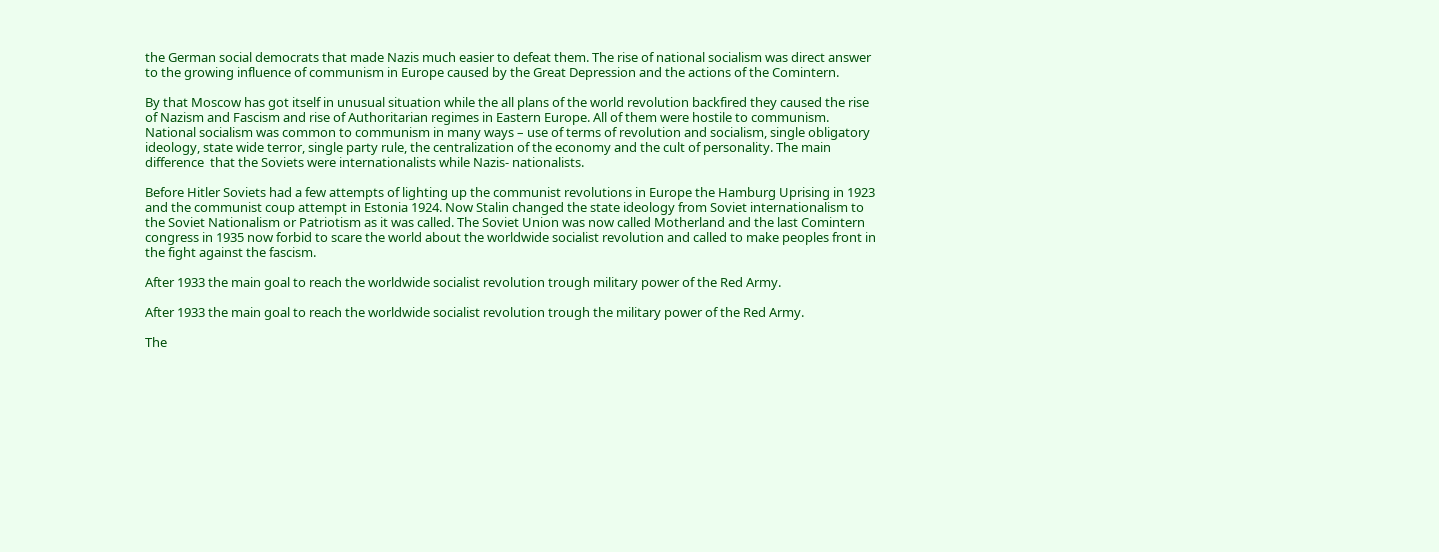the German social democrats that made Nazis much easier to defeat them. The rise of national socialism was direct answer to the growing influence of communism in Europe caused by the Great Depression and the actions of the Comintern.

By that Moscow has got itself in unusual situation while the all plans of the world revolution backfired they caused the rise of Nazism and Fascism and rise of Authoritarian regimes in Eastern Europe. All of them were hostile to communism. National socialism was common to communism in many ways – use of terms of revolution and socialism, single obligatory ideology, state wide terror, single party rule, the centralization of the economy and the cult of personality. The main difference  that the Soviets were internationalists while Nazis- nationalists.

Before Hitler Soviets had a few attempts of lighting up the communist revolutions in Europe the Hamburg Uprising in 1923 and the communist coup attempt in Estonia 1924. Now Stalin changed the state ideology from Soviet internationalism to the Soviet Nationalism or Patriotism as it was called. The Soviet Union was now called Motherland and the last Comintern congress in 1935 now forbid to scare the world about the worldwide socialist revolution and called to make peoples front in the fight against the fascism.

After 1933 the main goal to reach the worldwide socialist revolution trough military power of the Red Army.

After 1933 the main goal to reach the worldwide socialist revolution trough the military power of the Red Army.

The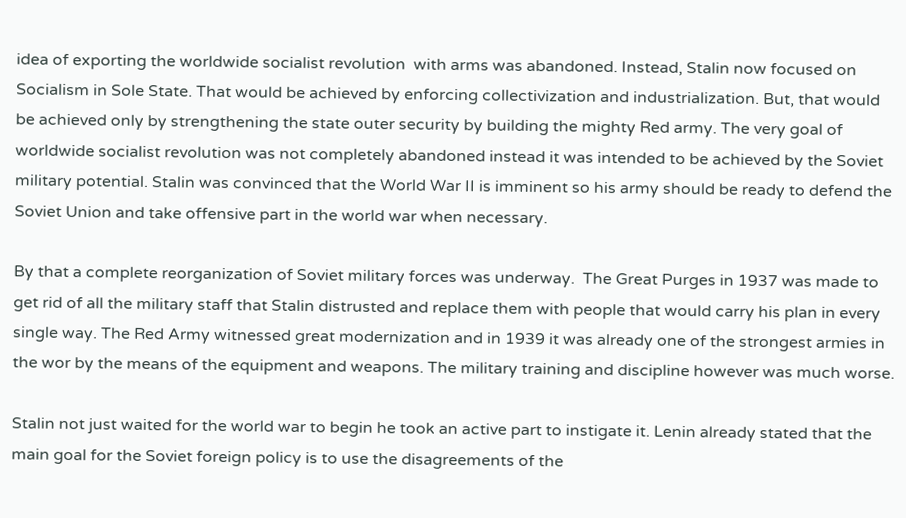idea of exporting the worldwide socialist revolution  with arms was abandoned. Instead, Stalin now focused on Socialism in Sole State. That would be achieved by enforcing collectivization and industrialization. But, that would be achieved only by strengthening the state outer security by building the mighty Red army. The very goal of worldwide socialist revolution was not completely abandoned instead it was intended to be achieved by the Soviet military potential. Stalin was convinced that the World War II is imminent so his army should be ready to defend the Soviet Union and take offensive part in the world war when necessary.

By that a complete reorganization of Soviet military forces was underway.  The Great Purges in 1937 was made to get rid of all the military staff that Stalin distrusted and replace them with people that would carry his plan in every single way. The Red Army witnessed great modernization and in 1939 it was already one of the strongest armies in the wor by the means of the equipment and weapons. The military training and discipline however was much worse.

Stalin not just waited for the world war to begin he took an active part to instigate it. Lenin already stated that the main goal for the Soviet foreign policy is to use the disagreements of the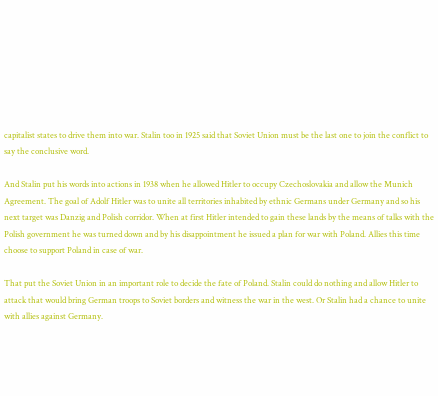capitalist states to drive them into war. Stalin too in 1925 said that Soviet Union must be the last one to join the conflict to say the conclusive word.

And Stalin put his words into actions in 1938 when he allowed Hitler to occupy Czechoslovakia and allow the Munich Agreement. The goal of Adolf Hitler was to unite all territories inhabited by ethnic Germans under Germany and so his next target was Danzig and Polish corridor. When at first Hitler intended to gain these lands by the means of talks with the Polish government he was turned down and by his disappointment he issued a plan for war with Poland. Allies this time choose to support Poland in case of war.

That put the Soviet Union in an important role to decide the fate of Poland. Stalin could do nothing and allow Hitler to attack that would bring German troops to Soviet borders and witness the war in the west. Or Stalin had a chance to unite with allies against Germany.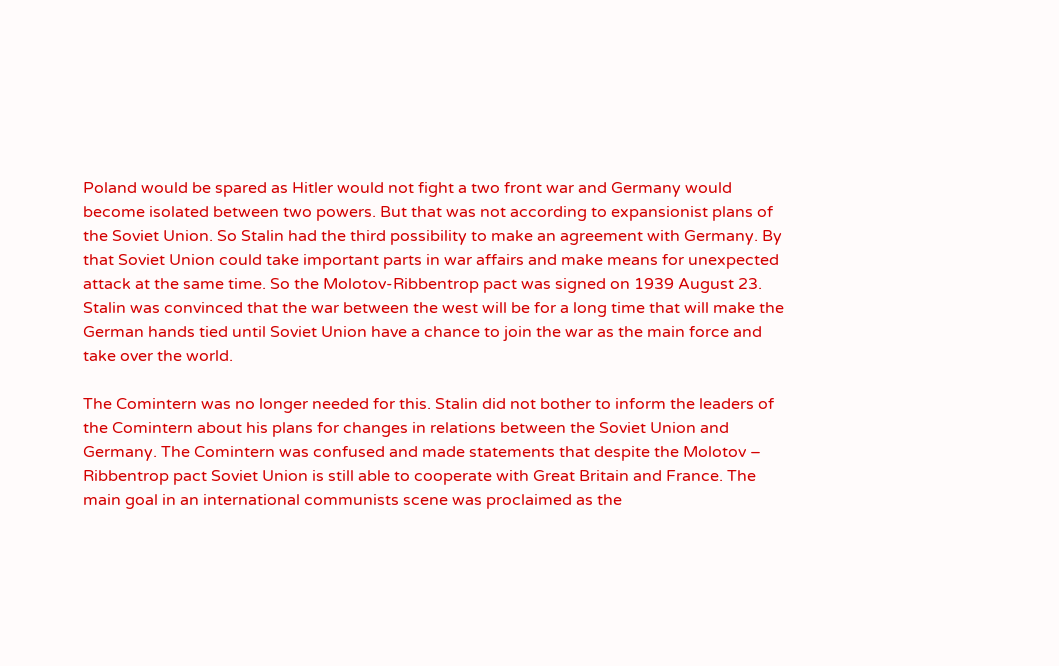Poland would be spared as Hitler would not fight a two front war and Germany would become isolated between two powers. But that was not according to expansionist plans of the Soviet Union. So Stalin had the third possibility to make an agreement with Germany. By that Soviet Union could take important parts in war affairs and make means for unexpected attack at the same time. So the Molotov-Ribbentrop pact was signed on 1939 August 23. Stalin was convinced that the war between the west will be for a long time that will make the German hands tied until Soviet Union have a chance to join the war as the main force and take over the world.

The Comintern was no longer needed for this. Stalin did not bother to inform the leaders of the Comintern about his plans for changes in relations between the Soviet Union and Germany. The Comintern was confused and made statements that despite the Molotov – Ribbentrop pact Soviet Union is still able to cooperate with Great Britain and France. The main goal in an international communists scene was proclaimed as the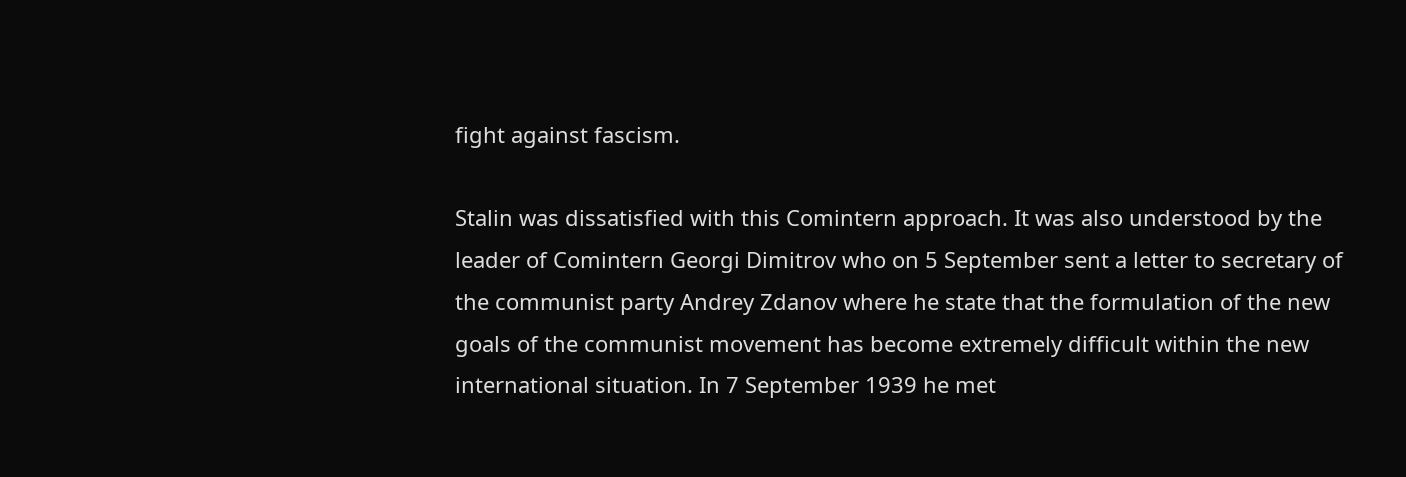fight against fascism.

Stalin was dissatisfied with this Comintern approach. It was also understood by the leader of Comintern Georgi Dimitrov who on 5 September sent a letter to secretary of the communist party Andrey Zdanov where he state that the formulation of the new goals of the communist movement has become extremely difficult within the new international situation. In 7 September 1939 he met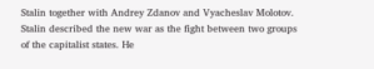Stalin together with Andrey Zdanov and Vyacheslav Molotov. Stalin described the new war as the fight between two groups of the capitalist states. He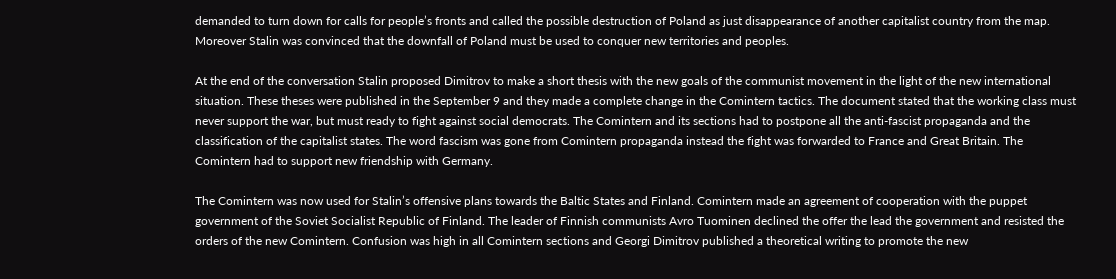demanded to turn down for calls for people’s fronts and called the possible destruction of Poland as just disappearance of another capitalist country from the map. Moreover Stalin was convinced that the downfall of Poland must be used to conquer new territories and peoples.

At the end of the conversation Stalin proposed Dimitrov to make a short thesis with the new goals of the communist movement in the light of the new international situation. These theses were published in the September 9 and they made a complete change in the Comintern tactics. The document stated that the working class must never support the war, but must ready to fight against social democrats. The Comintern and its sections had to postpone all the anti-fascist propaganda and the classification of the capitalist states. The word fascism was gone from Comintern propaganda instead the fight was forwarded to France and Great Britain. The Comintern had to support new friendship with Germany.

The Comintern was now used for Stalin’s offensive plans towards the Baltic States and Finland. Comintern made an agreement of cooperation with the puppet government of the Soviet Socialist Republic of Finland. The leader of Finnish communists Avro Tuominen declined the offer the lead the government and resisted the orders of the new Comintern. Confusion was high in all Comintern sections and Georgi Dimitrov published a theoretical writing to promote the new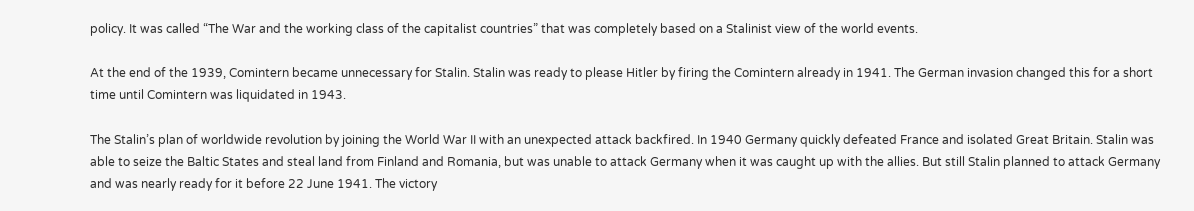policy. It was called “The War and the working class of the capitalist countries” that was completely based on a Stalinist view of the world events.

At the end of the 1939, Comintern became unnecessary for Stalin. Stalin was ready to please Hitler by firing the Comintern already in 1941. The German invasion changed this for a short time until Comintern was liquidated in 1943.

The Stalin’s plan of worldwide revolution by joining the World War II with an unexpected attack backfired. In 1940 Germany quickly defeated France and isolated Great Britain. Stalin was able to seize the Baltic States and steal land from Finland and Romania, but was unable to attack Germany when it was caught up with the allies. But still Stalin planned to attack Germany and was nearly ready for it before 22 June 1941. The victory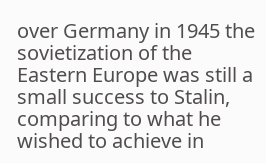over Germany in 1945 the  sovietization of the Eastern Europe was still a small success to Stalin, comparing to what he wished to achieve in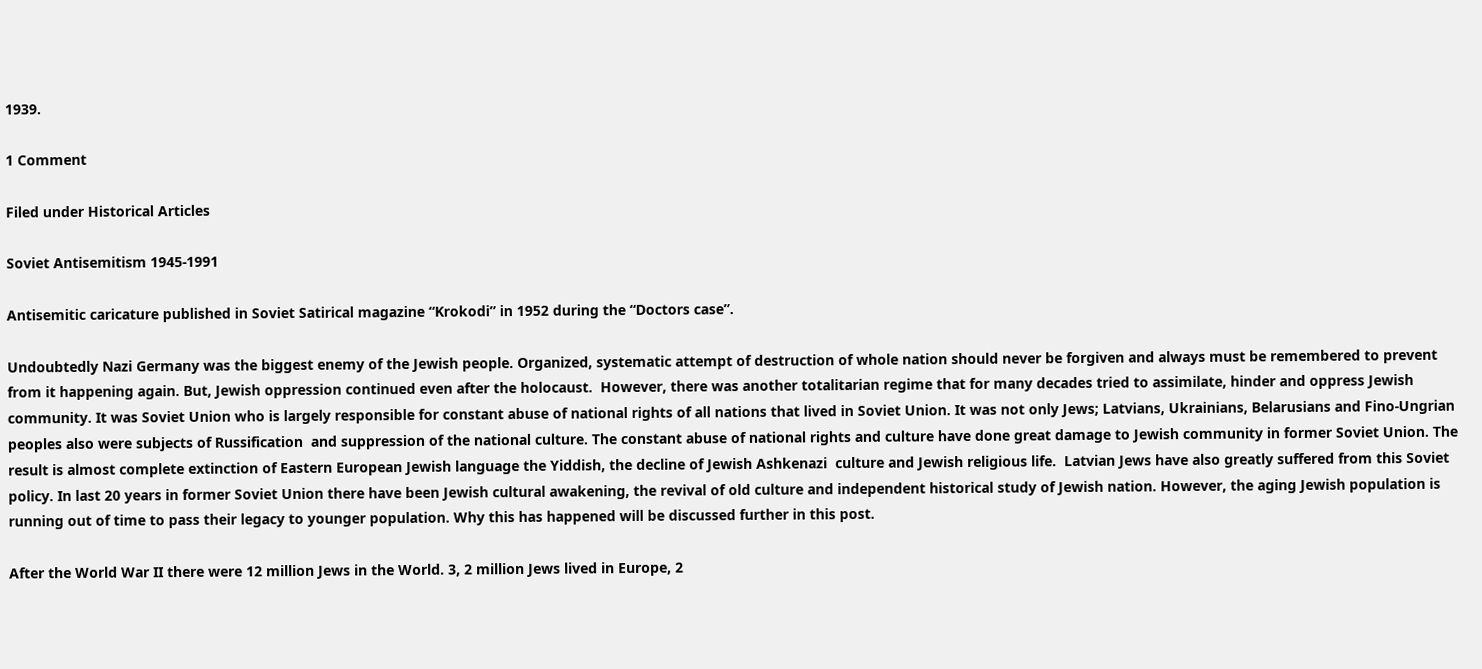1939.

1 Comment

Filed under Historical Articles

Soviet Antisemitism 1945-1991

Antisemitic caricature published in Soviet Satirical magazine “Krokodi” in 1952 during the “Doctors case”.

Undoubtedly Nazi Germany was the biggest enemy of the Jewish people. Organized, systematic attempt of destruction of whole nation should never be forgiven and always must be remembered to prevent from it happening again. But, Jewish oppression continued even after the holocaust.  However, there was another totalitarian regime that for many decades tried to assimilate, hinder and oppress Jewish community. It was Soviet Union who is largely responsible for constant abuse of national rights of all nations that lived in Soviet Union. It was not only Jews; Latvians, Ukrainians, Belarusians and Fino-Ungrian peoples also were subjects of Russification  and suppression of the national culture. The constant abuse of national rights and culture have done great damage to Jewish community in former Soviet Union. The result is almost complete extinction of Eastern European Jewish language the Yiddish, the decline of Jewish Ashkenazi  culture and Jewish religious life.  Latvian Jews have also greatly suffered from this Soviet policy. In last 20 years in former Soviet Union there have been Jewish cultural awakening, the revival of old culture and independent historical study of Jewish nation. However, the aging Jewish population is running out of time to pass their legacy to younger population. Why this has happened will be discussed further in this post.

After the World War II there were 12 million Jews in the World. 3, 2 million Jews lived in Europe, 2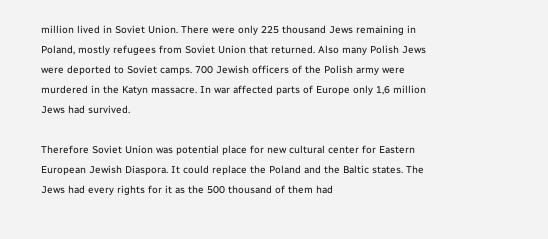million lived in Soviet Union. There were only 225 thousand Jews remaining in Poland, mostly refugees from Soviet Union that returned. Also many Polish Jews were deported to Soviet camps. 700 Jewish officers of the Polish army were murdered in the Katyn massacre. In war affected parts of Europe only 1,6 million Jews had survived.

Therefore Soviet Union was potential place for new cultural center for Eastern European Jewish Diaspora. It could replace the Poland and the Baltic states. The Jews had every rights for it as the 500 thousand of them had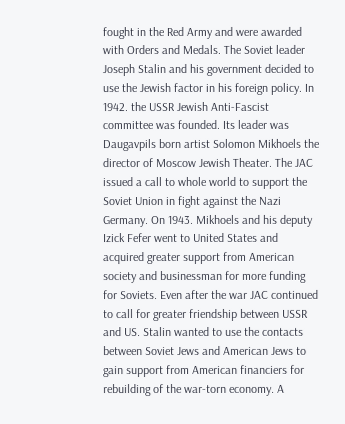fought in the Red Army and were awarded with Orders and Medals. The Soviet leader Joseph Stalin and his government decided to use the Jewish factor in his foreign policy. In 1942. the USSR Jewish Anti-Fascist committee was founded. Its leader was Daugavpils born artist Solomon Mikhoels the director of Moscow Jewish Theater. The JAC issued a call to whole world to support the  Soviet Union in fight against the Nazi Germany. On 1943. Mikhoels and his deputy Izick Fefer went to United States and acquired greater support from American society and businessman for more funding for Soviets. Even after the war JAC continued to call for greater friendship between USSR and US. Stalin wanted to use the contacts between Soviet Jews and American Jews to gain support from American financiers for rebuilding of the war-torn economy. A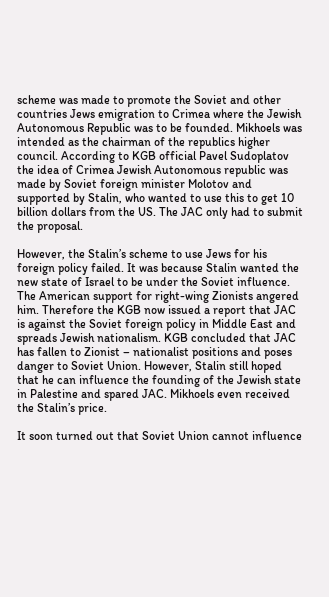scheme was made to promote the Soviet and other countries Jews emigration to Crimea where the Jewish Autonomous Republic was to be founded. Mikhoels was intended as the chairman of the republics higher council. According to KGB official Pavel Sudoplatov the idea of Crimea Jewish Autonomous republic was made by Soviet foreign minister Molotov and supported by Stalin, who wanted to use this to get 10 billion dollars from the US. The JAC only had to submit the proposal.

However, the Stalin’s scheme to use Jews for his foreign policy failed. It was because Stalin wanted the new state of Israel to be under the Soviet influence. The American support for right-wing Zionists angered him. Therefore the KGB now issued a report that JAC is against the Soviet foreign policy in Middle East and spreads Jewish nationalism. KGB concluded that JAC has fallen to Zionist – nationalist positions and poses danger to Soviet Union. However, Stalin still hoped that he can influence the founding of the Jewish state in Palestine and spared JAC. Mikhoels even received the Stalin’s price.

It soon turned out that Soviet Union cannot influence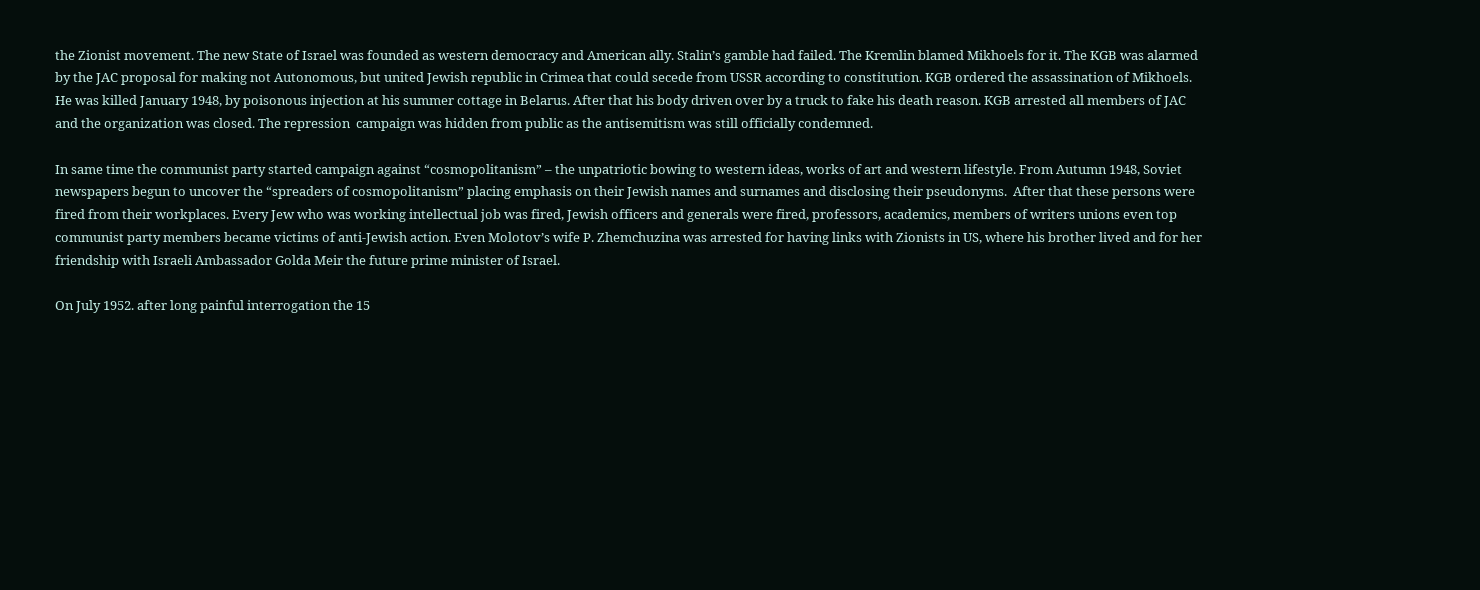the Zionist movement. The new State of Israel was founded as western democracy and American ally. Stalin’s gamble had failed. The Kremlin blamed Mikhoels for it. The KGB was alarmed by the JAC proposal for making not Autonomous, but united Jewish republic in Crimea that could secede from USSR according to constitution. KGB ordered the assassination of Mikhoels. He was killed January 1948, by poisonous injection at his summer cottage in Belarus. After that his body driven over by a truck to fake his death reason. KGB arrested all members of JAC and the organization was closed. The repression  campaign was hidden from public as the antisemitism was still officially condemned.

In same time the communist party started campaign against “cosmopolitanism” – the unpatriotic bowing to western ideas, works of art and western lifestyle. From Autumn 1948, Soviet newspapers begun to uncover the “spreaders of cosmopolitanism” placing emphasis on their Jewish names and surnames and disclosing their pseudonyms.  After that these persons were fired from their workplaces. Every Jew who was working intellectual job was fired, Jewish officers and generals were fired, professors, academics, members of writers unions even top communist party members became victims of anti-Jewish action. Even Molotov’s wife P. Zhemchuzina was arrested for having links with Zionists in US, where his brother lived and for her friendship with Israeli Ambassador Golda Meir the future prime minister of Israel.

On July 1952. after long painful interrogation the 15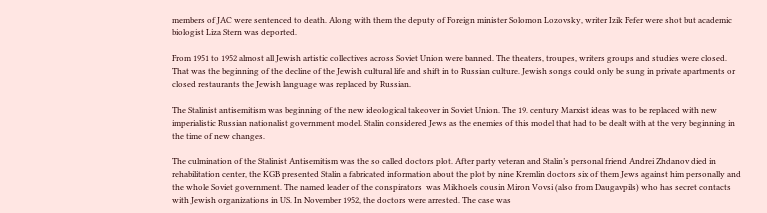members of JAC were sentenced to death. Along with them the deputy of Foreign minister Solomon Lozovsky, writer Izik Fefer were shot but academic biologist Liza Stern was deported.

From 1951 to 1952 almost all Jewish artistic collectives across Soviet Union were banned. The theaters, troupes, writers groups and studies were closed. That was the beginning of the decline of the Jewish cultural life and shift in to Russian culture. Jewish songs could only be sung in private apartments or closed restaurants the Jewish language was replaced by Russian.

The Stalinist antisemitism was beginning of the new ideological takeover in Soviet Union. The 19. century Marxist ideas was to be replaced with new imperialistic Russian nationalist government model. Stalin considered Jews as the enemies of this model that had to be dealt with at the very beginning in the time of new changes.

The culmination of the Stalinist Antisemitism was the so called doctors plot. After party veteran and Stalin’s personal friend Andrei Zhdanov died in rehabilitation center, the KGB presented Stalin a fabricated information about the plot by nine Kremlin doctors six of them Jews against him personally and the whole Soviet government. The named leader of the conspirators  was Mikhoels cousin Miron Vovsi (also from Daugavpils) who has secret contacts with Jewish organizations in US. In November 1952, the doctors were arrested. The case was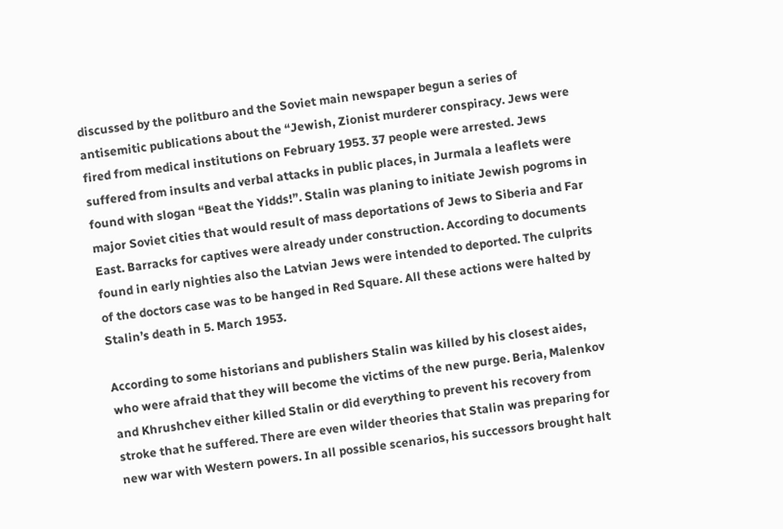discussed by the politburo and the Soviet main newspaper begun a series of antisemitic publications about the “Jewish, Zionist murderer conspiracy. Jews were fired from medical institutions on February 1953. 37 people were arrested. Jews suffered from insults and verbal attacks in public places, in Jurmala a leaflets were found with slogan “Beat the Yidds!”. Stalin was planing to initiate Jewish pogroms in major Soviet cities that would result of mass deportations of Jews to Siberia and Far East. Barracks for captives were already under construction. According to documents found in early nighties also the Latvian Jews were intended to deported. The culprits of the doctors case was to be hanged in Red Square. All these actions were halted by Stalin’s death in 5. March 1953.

According to some historians and publishers Stalin was killed by his closest aides, who were afraid that they will become the victims of the new purge. Beria, Malenkov and Khrushchev either killed Stalin or did everything to prevent his recovery from stroke that he suffered. There are even wilder theories that Stalin was preparing for new war with Western powers. In all possible scenarios, his successors brought halt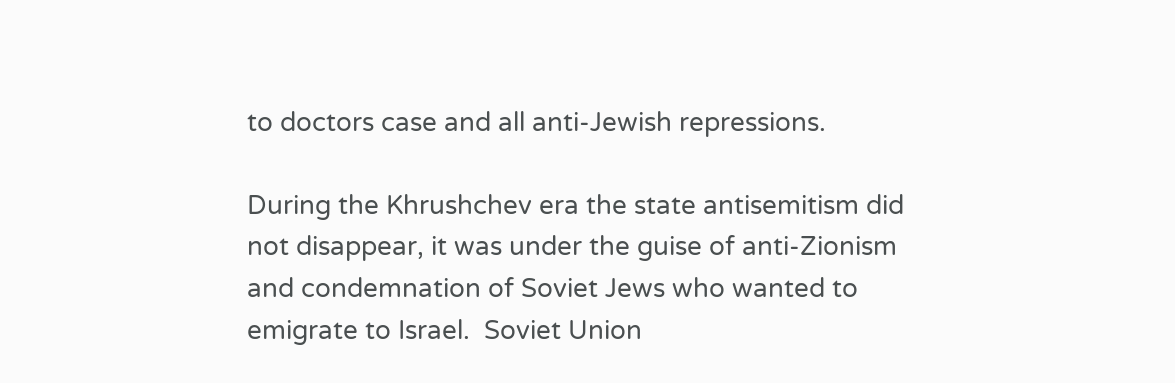to doctors case and all anti-Jewish repressions.

During the Khrushchev era the state antisemitism did not disappear, it was under the guise of anti-Zionism and condemnation of Soviet Jews who wanted to emigrate to Israel.  Soviet Union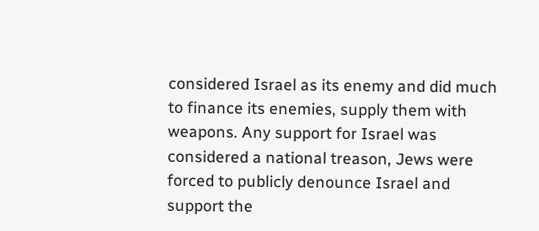considered Israel as its enemy and did much to finance its enemies, supply them with weapons. Any support for Israel was considered a national treason, Jews were forced to publicly denounce Israel and support the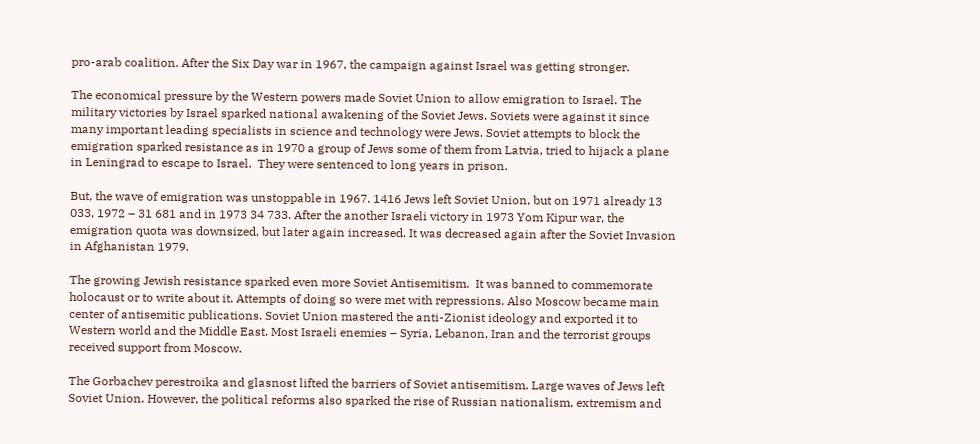pro-arab coalition. After the Six Day war in 1967, the campaign against Israel was getting stronger.

The economical pressure by the Western powers made Soviet Union to allow emigration to Israel. The military victories by Israel sparked national awakening of the Soviet Jews. Soviets were against it since many important leading specialists in science and technology were Jews. Soviet attempts to block the emigration sparked resistance as in 1970 a group of Jews some of them from Latvia, tried to hijack a plane in Leningrad to escape to Israel.  They were sentenced to long years in prison.

But, the wave of emigration was unstoppable in 1967. 1416 Jews left Soviet Union, but on 1971 already 13 033, 1972 – 31 681 and in 1973 34 733. After the another Israeli victory in 1973 Yom Kipur war, the emigration quota was downsized, but later again increased. It was decreased again after the Soviet Invasion in Afghanistan 1979.

The growing Jewish resistance sparked even more Soviet Antisemitism.  It was banned to commemorate holocaust or to write about it. Attempts of doing so were met with repressions. Also Moscow became main center of antisemitic publications. Soviet Union mastered the anti-Zionist ideology and exported it to Western world and the Middle East. Most Israeli enemies – Syria, Lebanon, Iran and the terrorist groups received support from Moscow.

The Gorbachev perestroika and glasnost lifted the barriers of Soviet antisemitism. Large waves of Jews left Soviet Union. However, the political reforms also sparked the rise of Russian nationalism, extremism and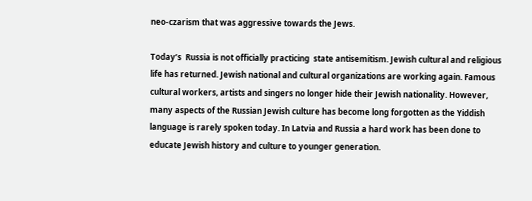neo-czarism that was aggressive towards the Jews.

Today’s  Russia is not officially practicing  state antisemitism. Jewish cultural and religious life has returned. Jewish national and cultural organizations are working again. Famous cultural workers, artists and singers no longer hide their Jewish nationality. However, many aspects of the Russian Jewish culture has become long forgotten as the Yiddish language is rarely spoken today. In Latvia and Russia a hard work has been done to educate Jewish history and culture to younger generation.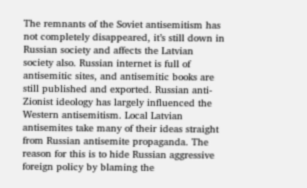The remnants of the Soviet antisemitism has not completely disappeared, it’s still down in Russian society and affects the Latvian society also. Russian internet is full of antisemitic sites, and antisemitic books are still published and exported. Russian anti-Zionist ideology has largely influenced the Western antisemitism. Local Latvian antisemites take many of their ideas straight from Russian antisemite propaganda. The reason for this is to hide Russian aggressive foreign policy by blaming the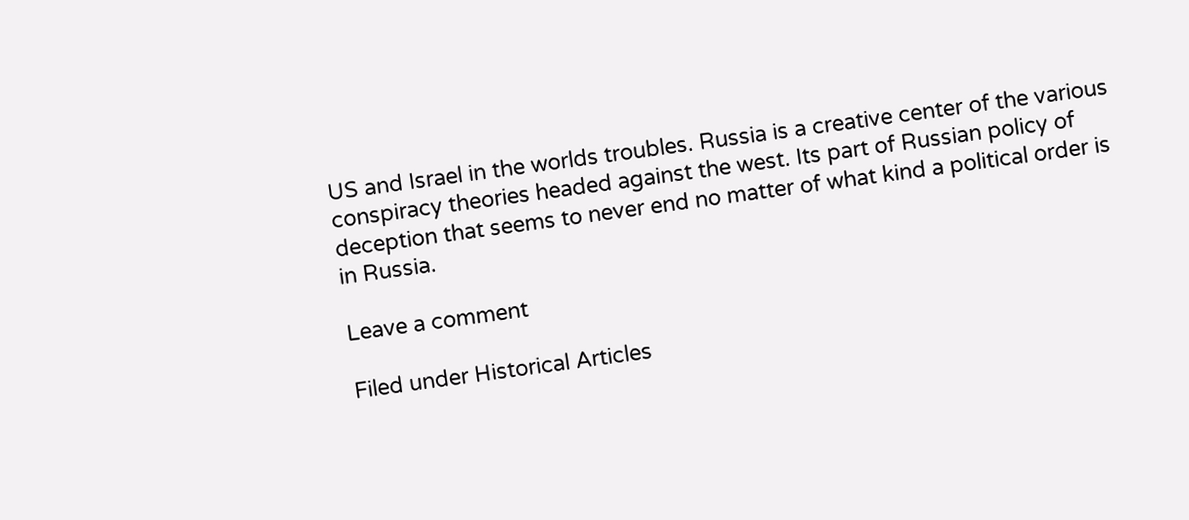US and Israel in the worlds troubles. Russia is a creative center of the various conspiracy theories headed against the west. Its part of Russian policy of deception that seems to never end no matter of what kind a political order is in Russia.

Leave a comment

Filed under Historical Articles